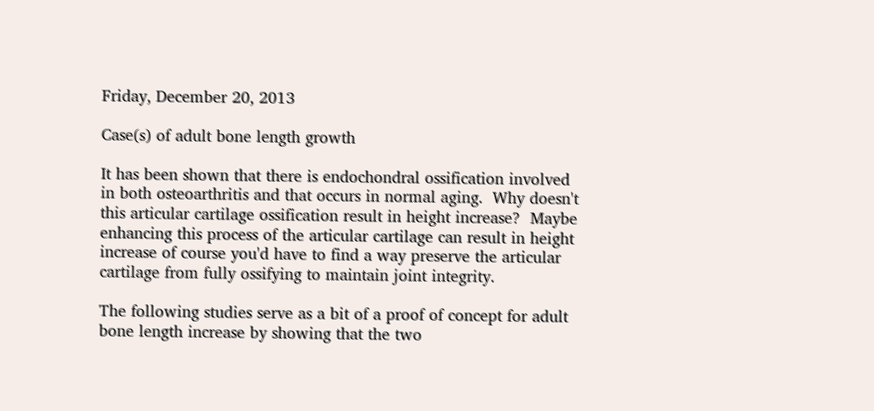Friday, December 20, 2013

Case(s) of adult bone length growth

It has been shown that there is endochondral ossification involved in both osteoarthritis and that occurs in normal aging.  Why doesn't this articular cartilage ossification result in height increase?  Maybe enhancing this process of the articular cartilage can result in height increase of course you'd have to find a way preserve the articular cartilage from fully ossifying to maintain joint integrity.

The following studies serve as a bit of a proof of concept for adult bone length increase by showing that the two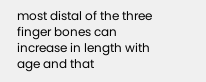most distal of the three finger bones can increase in length with age and that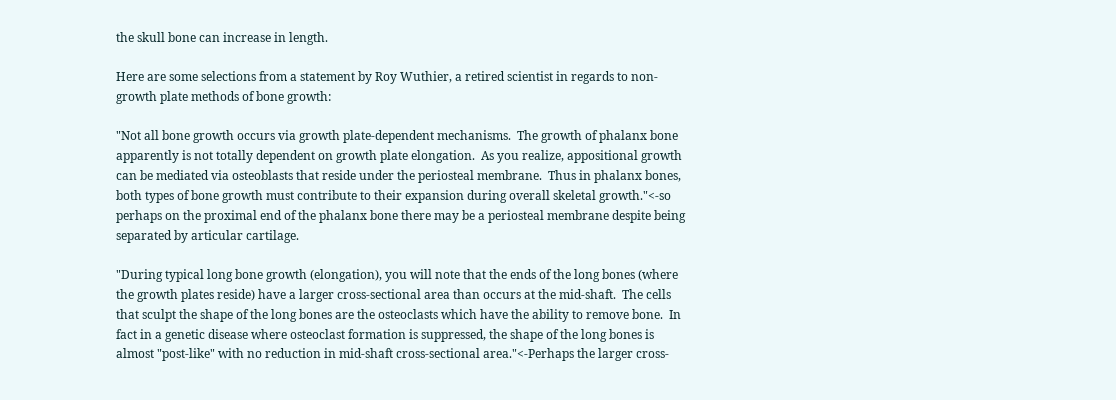the skull bone can increase in length.

Here are some selections from a statement by Roy Wuthier, a retired scientist in regards to non-growth plate methods of bone growth:

"Not all bone growth occurs via growth plate-dependent mechanisms.  The growth of phalanx bone apparently is not totally dependent on growth plate elongation.  As you realize, appositional growth can be mediated via osteoblasts that reside under the periosteal membrane.  Thus in phalanx bones, both types of bone growth must contribute to their expansion during overall skeletal growth."<-so perhaps on the proximal end of the phalanx bone there may be a periosteal membrane despite being separated by articular cartilage.

"During typical long bone growth (elongation), you will note that the ends of the long bones (where the growth plates reside) have a larger cross-sectional area than occurs at the mid-shaft.  The cells that sculpt the shape of the long bones are the osteoclasts which have the ability to remove bone.  In fact in a genetic disease where osteoclast formation is suppressed, the shape of the long bones is almost "post-like" with no reduction in mid-shaft cross-sectional area."<-Perhaps the larger cross-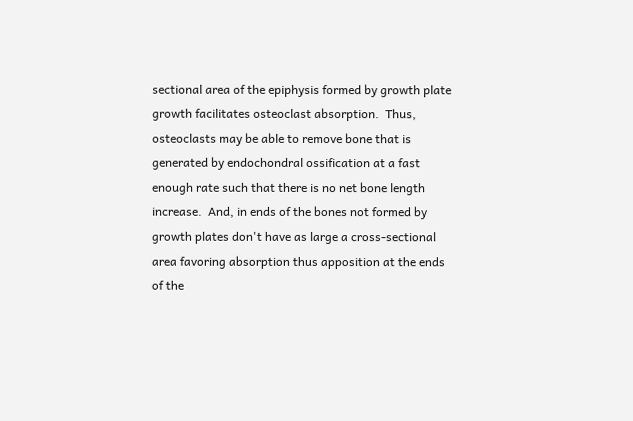sectional area of the epiphysis formed by growth plate growth facilitates osteoclast absorption.  Thus, osteoclasts may be able to remove bone that is generated by endochondral ossification at a fast enough rate such that there is no net bone length increase.  And, in ends of the bones not formed by growth plates don't have as large a cross-sectional area favoring absorption thus apposition at the ends of the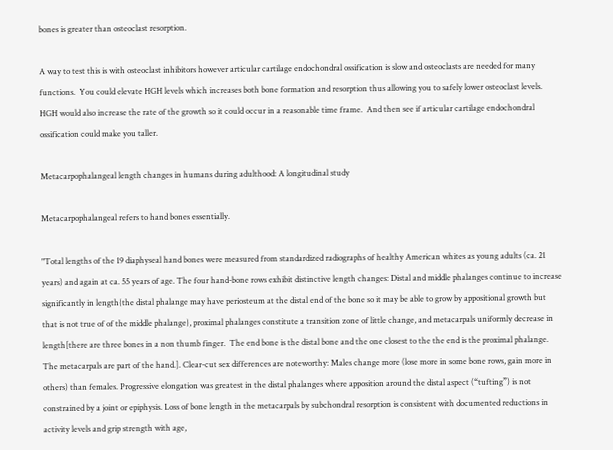bones is greater than osteoclast resorption.

A way to test this is with osteoclast inhibitors however articular cartilage endochondral ossification is slow and osteoclasts are needed for many functions.  You could elevate HGH levels which increases both bone formation and resorption thus allowing you to safely lower osteoclast levels.  HGH would also increase the rate of the growth so it could occur in a reasonable time frame.  And then see if articular cartilage endochondral ossification could make you taller.

Metacarpophalangeal length changes in humans during adulthood: A longitudinal study

Metacarpophalangeal refers to hand bones essentially.

"Total lengths of the 19 diaphyseal hand bones were measured from standardized radiographs of healthy American whites as young adults (ca. 21 years) and again at ca. 55 years of age. The four hand-bone rows exhibit distinctive length changes: Distal and middle phalanges continue to increase significantly in length{the distal phalange may have periosteum at the distal end of the bone so it may be able to grow by appositional growth but that is not true of of the middle phalange}, proximal phalanges constitute a transition zone of little change, and metacarpals uniformly decrease in length[there are three bones in a non thumb finger.  The end bone is the distal bone and the one closest to the the end is the proximal phalange.  The metacarpals are part of the hand.]. Clear-cut sex differences are noteworthy: Males change more (lose more in some bone rows, gain more in others) than females. Progressive elongation was greatest in the distal phalanges where apposition around the distal aspect (“tufting”) is not constrained by a joint or epiphysis. Loss of bone length in the metacarpals by subchondral resorption is consistent with documented reductions in activity levels and grip strength with age,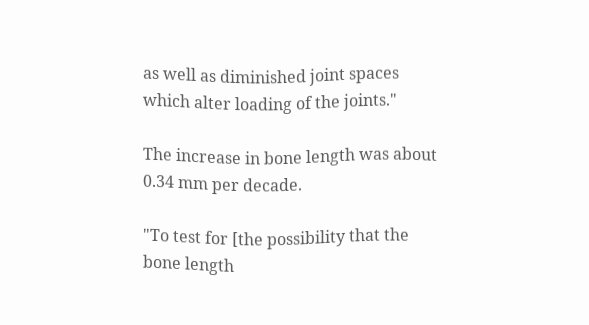as well as diminished joint spaces which alter loading of the joints."

The increase in bone length was about 0.34 mm per decade.

"To test for [the possibility that the bone length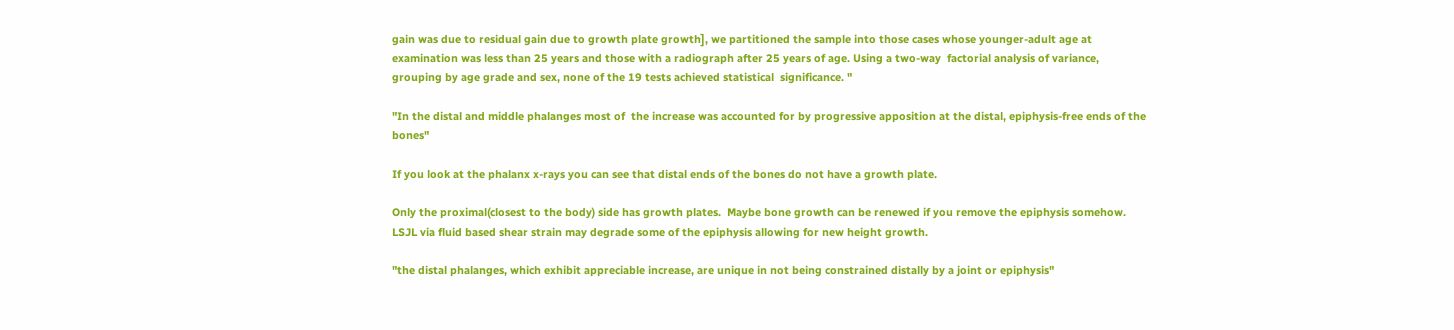gain was due to residual gain due to growth plate growth], we partitioned the sample into those cases whose younger-adult age at examination was less than 25 years and those with a radiograph after 25 years of age. Using a two-way  factorial analysis of variance, grouping by age grade and sex, none of the 19 tests achieved statistical  significance. "

"In the distal and middle phalanges most of  the increase was accounted for by progressive apposition at the distal, epiphysis-free ends of the bones"

If you look at the phalanx x-rays you can see that distal ends of the bones do not have a growth plate.

Only the proximal(closest to the body) side has growth plates.  Maybe bone growth can be renewed if you remove the epiphysis somehow.  LSJL via fluid based shear strain may degrade some of the epiphysis allowing for new height growth.

"the distal phalanges, which exhibit appreciable increase, are unique in not being constrained distally by a joint or epiphysis"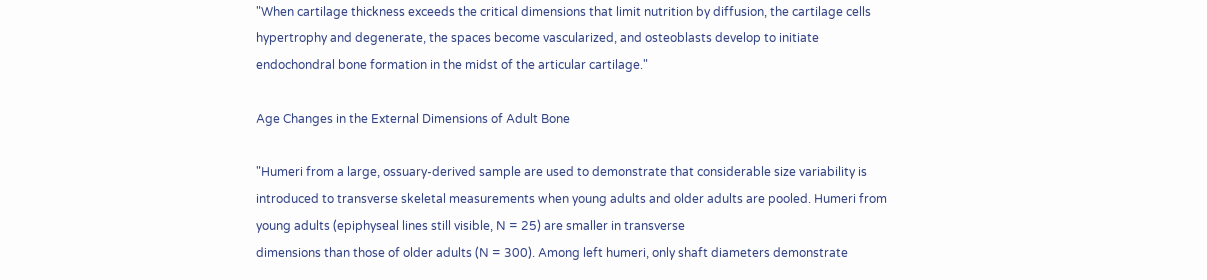"When cartilage thickness exceeds the critical dimensions that limit nutrition by diffusion, the cartilage cells hypertrophy and degenerate, the spaces become vascularized, and osteoblasts develop to initiate endochondral bone formation in the midst of the articular cartilage."

Age Changes in the External Dimensions of Adult Bone

"Humeri from a large, ossuary-derived sample are used to demonstrate that considerable size variability is introduced to transverse skeletal measurements when young adults and older adults are pooled. Humeri from young adults (epiphyseal lines still visible, N = 25) are smaller in transverse
dimensions than those of older adults (N = 300). Among left humeri, only shaft diameters demonstrate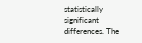statistically significant differences. The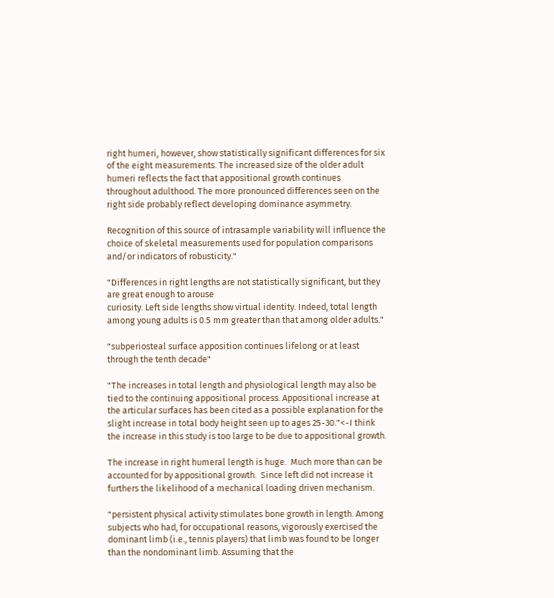right humeri, however, show statistically significant differences for six of the eight measurements. The increased size of the older adult humeri reflects the fact that appositional growth continues throughout adulthood. The more pronounced differences seen on the right side probably reflect developing dominance asymmetry.

Recognition of this source of intrasample variability will influence the choice of skeletal measurements used for population comparisons and/or indicators of robusticity."

"Differences in right lengths are not statistically significant, but they are great enough to arouse
curiosity. Left side lengths show virtual identity. Indeed, total length among young adults is 0.5 mm greater than that among older adults."

"subperiosteal surface apposition continues lifelong or at least through the tenth decade"

"The increases in total length and physiological length may also be tied to the continuing appositional process. Appositional increase at the articular surfaces has been cited as a possible explanation for the slight increase in total body height seen up to ages 25-30."<-I think the increase in this study is too large to be due to appositional growth.

The increase in right humeral length is huge.  Much more than can be accounted for by appositional growth.  Since left did not increase it furthers the likelihood of a mechanical loading driven mechanism.

"persistent physical activity stimulates bone growth in length. Among subjects who had, for occupational reasons, vigorously exercised the dominant limb (i.e., tennis players) that limb was found to be longer than the nondominant limb. Assuming that the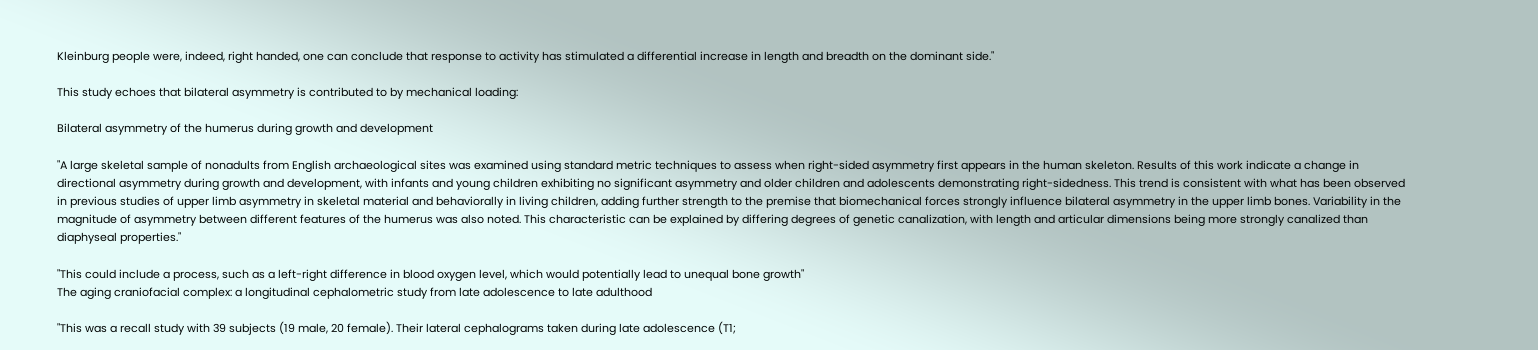Kleinburg people were, indeed, right handed, one can conclude that response to activity has stimulated a differential increase in length and breadth on the dominant side."

This study echoes that bilateral asymmetry is contributed to by mechanical loading:

Bilateral asymmetry of the humerus during growth and development

"A large skeletal sample of nonadults from English archaeological sites was examined using standard metric techniques to assess when right-sided asymmetry first appears in the human skeleton. Results of this work indicate a change in directional asymmetry during growth and development, with infants and young children exhibiting no significant asymmetry and older children and adolescents demonstrating right-sidedness. This trend is consistent with what has been observed in previous studies of upper limb asymmetry in skeletal material and behaviorally in living children, adding further strength to the premise that biomechanical forces strongly influence bilateral asymmetry in the upper limb bones. Variability in the magnitude of asymmetry between different features of the humerus was also noted. This characteristic can be explained by differing degrees of genetic canalization, with length and articular dimensions being more strongly canalized than diaphyseal properties."

"This could include a process, such as a left-right difference in blood oxygen level, which would potentially lead to unequal bone growth"
The aging craniofacial complex: a longitudinal cephalometric study from late adolescence to late adulthood

"This was a recall study with 39 subjects (19 male, 20 female). Their lateral cephalograms taken during late adolescence (T1;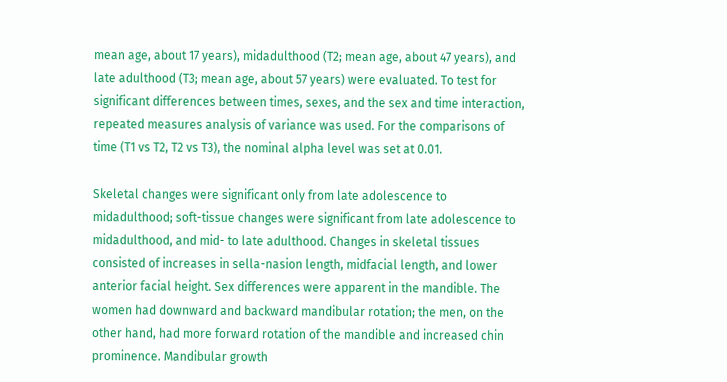mean age, about 17 years), midadulthood (T2; mean age, about 47 years), and late adulthood (T3; mean age, about 57 years) were evaluated. To test for significant differences between times, sexes, and the sex and time interaction, repeated measures analysis of variance was used. For the comparisons of time (T1 vs T2, T2 vs T3), the nominal alpha level was set at 0.01.

Skeletal changes were significant only from late adolescence to midadulthood; soft-tissue changes were significant from late adolescence to midadulthood, and mid- to late adulthood. Changes in skeletal tissues consisted of increases in sella-nasion length, midfacial length, and lower anterior facial height. Sex differences were apparent in the mandible. The women had downward and backward mandibular rotation; the men, on the other hand, had more forward rotation of the mandible and increased chin prominence. Mandibular growth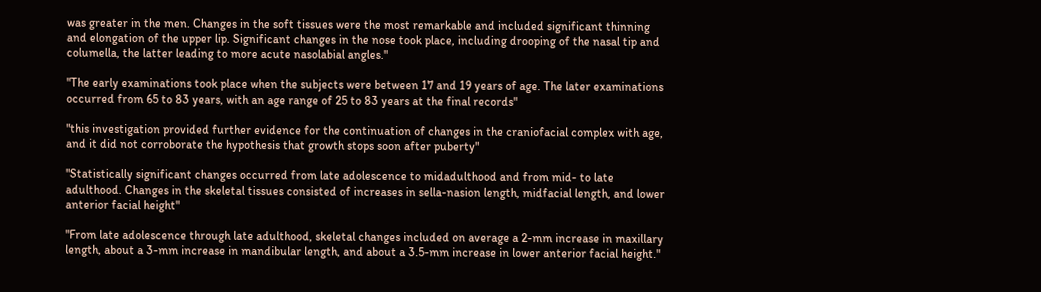was greater in the men. Changes in the soft tissues were the most remarkable and included significant thinning and elongation of the upper lip. Significant changes in the nose took place, including drooping of the nasal tip and columella, the latter leading to more acute nasolabial angles."

"The early examinations took place when the subjects were between 17 and 19 years of age. The later examinations occurred from 65 to 83 years, with an age range of 25 to 83 years at the final records"

"this investigation provided further evidence for the continuation of changes in the craniofacial complex with age, and it did not corroborate the hypothesis that growth stops soon after puberty"

"Statistically significant changes occurred from late adolescence to midadulthood and from mid- to late adulthood. Changes in the skeletal tissues consisted of increases in sella-nasion length, midfacial length, and lower anterior facial height"

"From late adolescence through late adulthood, skeletal changes included on average a 2-mm increase in maxillary length, about a 3-mm increase in mandibular length, and about a 3.5-mm increase in lower anterior facial height."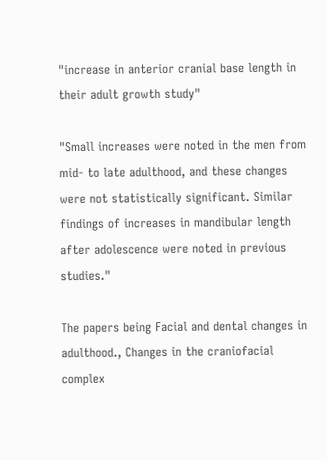"increase in anterior cranial base length in their adult growth study"

"Small increases were noted in the men from mid- to late adulthood, and these changes were not statistically significant. Similar findings of increases in mandibular length after adolescence were noted in previous studies."

The papers being Facial and dental changes in adulthood., Changes in the craniofacial complex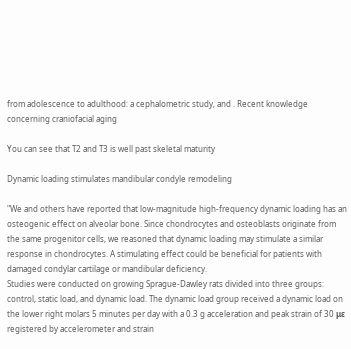from adolescence to adulthood: a cephalometric study, and . Recent knowledge concerning craniofacial aging

You can see that T2 and T3 is well past skeletal maturity

Dynamic loading stimulates mandibular condyle remodeling

"We and others have reported that low-magnitude high-frequency dynamic loading has an osteogenic effect on alveolar bone. Since chondrocytes and osteoblasts originate from the same progenitor cells, we reasoned that dynamic loading may stimulate a similar response in chondrocytes. A stimulating effect could be beneficial for patients with damaged condylar cartilage or mandibular deficiency.
Studies were conducted on growing Sprague-Dawley rats divided into three groups: control, static load, and dynamic load. The dynamic load group received a dynamic load on the lower right molars 5 minutes per day with a 0.3 g acceleration and peak strain of 30 με registered by accelerometer and strain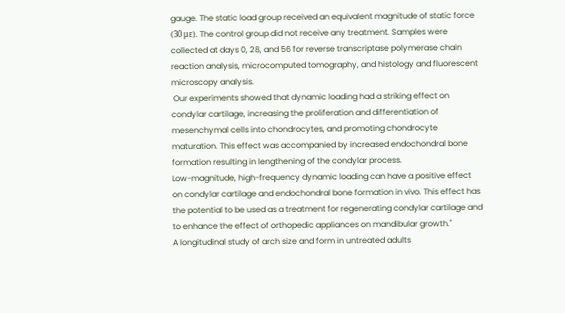gauge. The static load group received an equivalent magnitude of static force (30 με). The control group did not receive any treatment. Samples were collected at days 0, 28, and 56 for reverse transcriptase polymerase chain reaction analysis, microcomputed tomography, and histology and fluorescent microscopy analysis.
 Our experiments showed that dynamic loading had a striking effect on condylar cartilage, increasing the proliferation and differentiation of mesenchymal cells into chondrocytes, and promoting chondrocyte maturation. This effect was accompanied by increased endochondral bone formation resulting in lengthening of the condylar process.
Low-magnitude, high-frequency dynamic loading can have a positive effect on condylar cartilage and endochondral bone formation in vivo. This effect has the potential to be used as a treatment for regenerating condylar cartilage and to enhance the effect of orthopedic appliances on mandibular growth."
A longitudinal study of arch size and form in untreated adults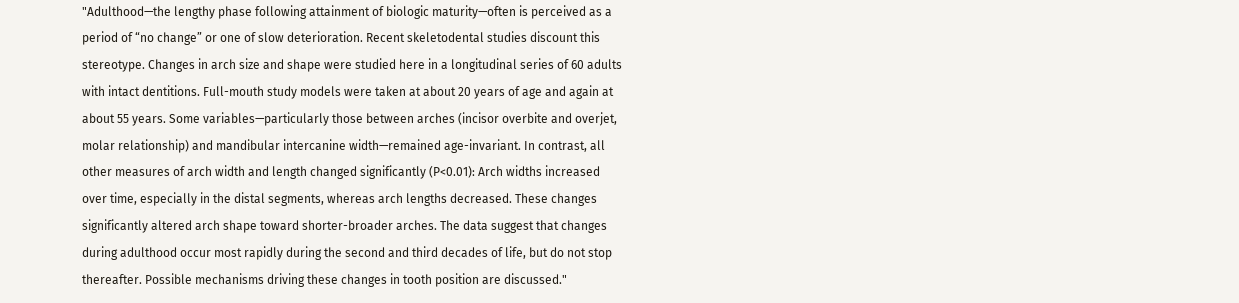"Adulthood—the lengthy phase following attainment of biologic maturity—often is perceived as a period of “no change” or one of slow deterioration. Recent skeletodental studies discount this stereotype. Changes in arch size and shape were studied here in a longitudinal series of 60 adults with intact dentitions. Full-mouth study models were taken at about 20 years of age and again at about 55 years. Some variables—particularly those between arches (incisor overbite and overjet, molar relationship) and mandibular intercanine width—remained age-invariant. In contrast, all other measures of arch width and length changed significantly (P<0.01): Arch widths increased over time, especially in the distal segments, whereas arch lengths decreased. These changes significantly altered arch shape toward shorter-broader arches. The data suggest that changes during adulthood occur most rapidly during the second and third decades of life, but do not stop thereafter. Possible mechanisms driving these changes in tooth position are discussed."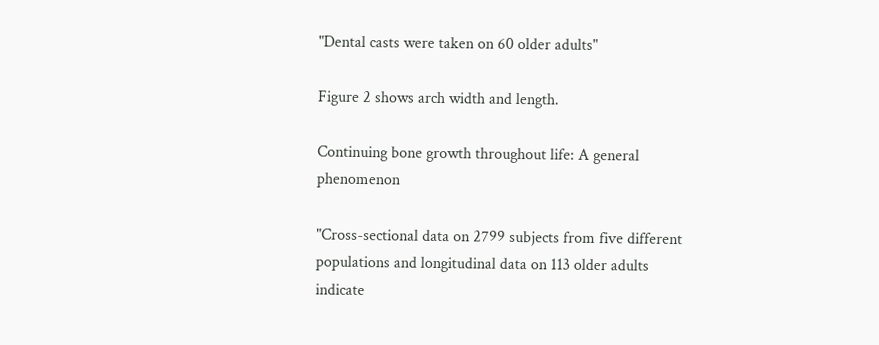"Dental casts were taken on 60 older adults"

Figure 2 shows arch width and length.

Continuing bone growth throughout life: A general phenomenon

"Cross-sectional data on 2799 subjects from five different populations and longitudinal data on 113 older adults indicate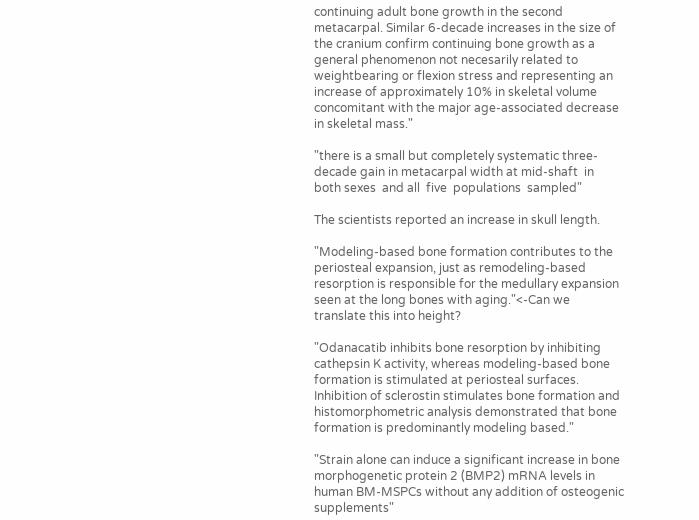continuing adult bone growth in the second metacarpal. Similar 6-decade increases in the size of the cranium confirm continuing bone growth as a general phenomenon not necesarily related to weightbearing or flexion stress and representing an increase of approximately 10% in skeletal volume concomitant with the major age-associated decrease in skeletal mass."

"there is a small but completely systematic three-decade gain in metacarpal width at mid-shaft  in  both sexes  and all  five  populations  sampled"

The scientists reported an increase in skull length.

"Modeling-based bone formation contributes to the periosteal expansion, just as remodeling-based resorption is responsible for the medullary expansion seen at the long bones with aging."<-Can we translate this into height?

"Odanacatib inhibits bone resorption by inhibiting cathepsin K activity, whereas modeling-based bone formation is stimulated at periosteal surfaces. Inhibition of sclerostin stimulates bone formation and histomorphometric analysis demonstrated that bone formation is predominantly modeling based."

"Strain alone can induce a significant increase in bone morphogenetic protein 2 (BMP2) mRNA levels in human BM-MSPCs without any addition of osteogenic supplements"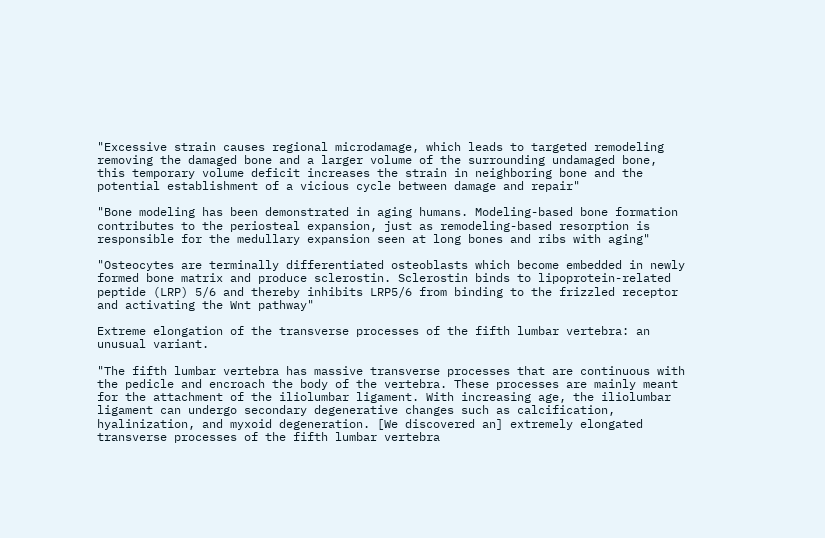"Excessive strain causes regional microdamage, which leads to targeted remodeling removing the damaged bone and a larger volume of the surrounding undamaged bone, this temporary volume deficit increases the strain in neighboring bone and the potential establishment of a vicious cycle between damage and repair"

"Bone modeling has been demonstrated in aging humans. Modeling-based bone formation contributes to the periosteal expansion, just as remodeling-based resorption is responsible for the medullary expansion seen at long bones and ribs with aging"

"Osteocytes are terminally differentiated osteoblasts which become embedded in newly formed bone matrix and produce sclerostin. Sclerostin binds to lipoprotein-related peptide (LRP) 5/6 and thereby inhibits LRP5/6 from binding to the frizzled receptor and activating the Wnt pathway"

Extreme elongation of the transverse processes of the fifth lumbar vertebra: an unusual variant.

"The fifth lumbar vertebra has massive transverse processes that are continuous with the pedicle and encroach the body of the vertebra. These processes are mainly meant for the attachment of the iliolumbar ligament. With increasing age, the iliolumbar ligament can undergo secondary degenerative changes such as calcification, hyalinization, and myxoid degeneration. [We discovered an] extremely elongated transverse processes of the fifth lumbar vertebra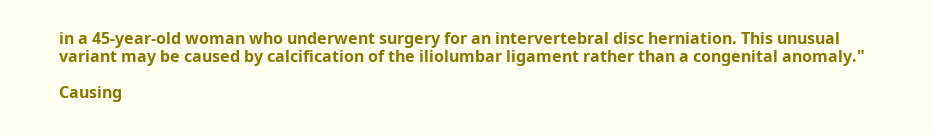in a 45-year-old woman who underwent surgery for an intervertebral disc herniation. This unusual variant may be caused by calcification of the iliolumbar ligament rather than a congenital anomaly."

Causing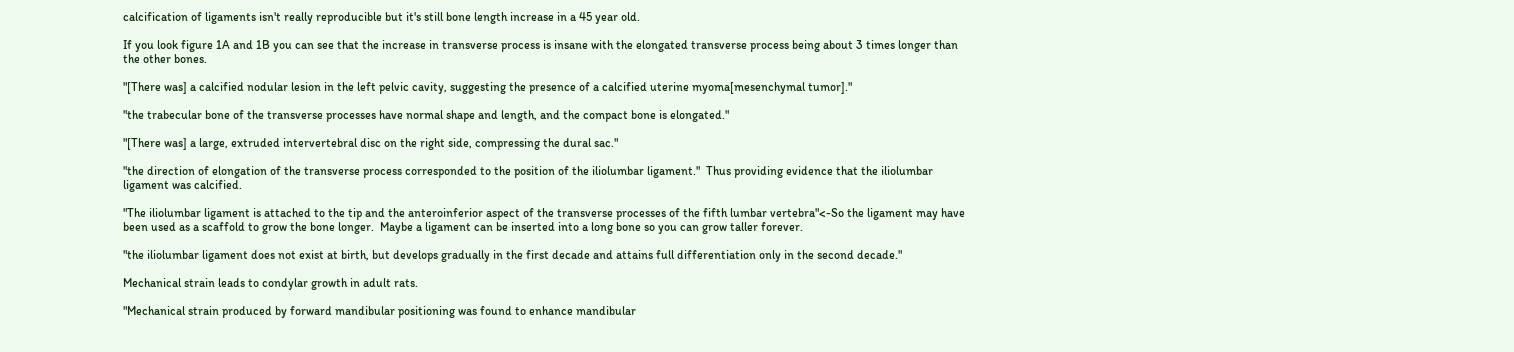calcification of ligaments isn't really reproducible but it's still bone length increase in a 45 year old.

If you look figure 1A and 1B you can see that the increase in transverse process is insane with the elongated transverse process being about 3 times longer than the other bones.

"[There was] a calcified nodular lesion in the left pelvic cavity, suggesting the presence of a calcified uterine myoma[mesenchymal tumor]."

"the trabecular bone of the transverse processes have normal shape and length, and the compact bone is elongated."

"[There was] a large, extruded intervertebral disc on the right side, compressing the dural sac."

"the direction of elongation of the transverse process corresponded to the position of the iliolumbar ligament."  Thus providing evidence that the iliolumbar ligament was calcified.

"The iliolumbar ligament is attached to the tip and the anteroinferior aspect of the transverse processes of the fifth lumbar vertebra"<-So the ligament may have been used as a scaffold to grow the bone longer.  Maybe a ligament can be inserted into a long bone so you can grow taller forever.

"the iliolumbar ligament does not exist at birth, but develops gradually in the first decade and attains full differentiation only in the second decade."

Mechanical strain leads to condylar growth in adult rats.

"Mechanical strain produced by forward mandibular positioning was found to enhance mandibular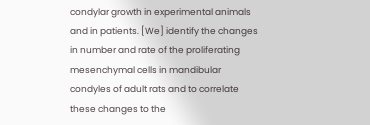condylar growth in experimental animals and in patients. [We] identify the changes in number and rate of the proliferating mesenchymal cells in mandibular condyles of adult rats and to correlate these changes to the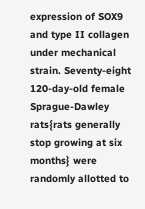expression of SOX9 and type II collagen under mechanical strain. Seventy-eight 120-day-old female Sprague-Dawley rats{rats generally stop growing at six months} were randomly allotted to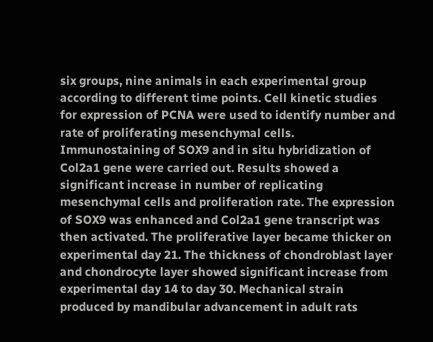six groups, nine animals in each experimental group according to different time points. Cell kinetic studies for expression of PCNA were used to identify number and rate of proliferating mesenchymal cells. Immunostaining of SOX9 and in situ hybridization of Col2a1 gene were carried out. Results showed a significant increase in number of replicating mesenchymal cells and proliferation rate. The expression of SOX9 was enhanced and Col2a1 gene transcript was then activated. The proliferative layer became thicker on experimental day 21. The thickness of chondroblast layer and chondrocyte layer showed significant increase from experimental day 14 to day 30. Mechanical strain produced by mandibular advancement in adult rats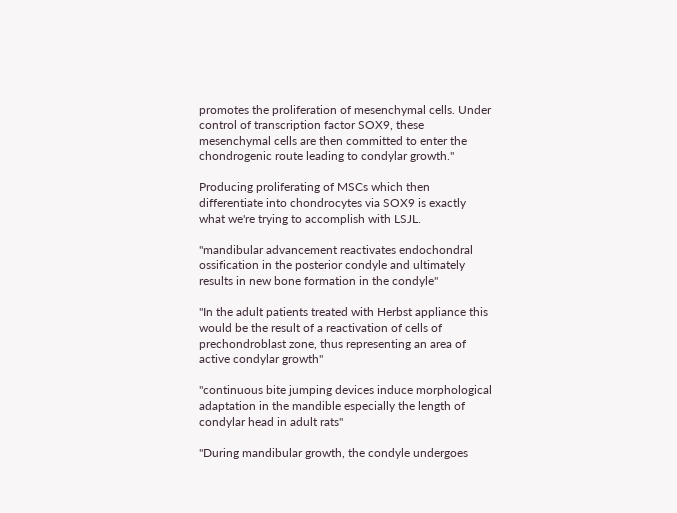promotes the proliferation of mesenchymal cells. Under control of transcription factor SOX9, these mesenchymal cells are then committed to enter the chondrogenic route leading to condylar growth."

Producing proliferating of MSCs which then differentiate into chondrocytes via SOX9 is exactly what we're trying to accomplish with LSJL.

"mandibular advancement reactivates endochondral ossification in the posterior condyle and ultimately results in new bone formation in the condyle"

"In the adult patients treated with Herbst appliance this would be the result of a reactivation of cells of prechondroblast zone, thus representing an area of active condylar growth"

"continuous bite jumping devices induce morphological adaptation in the mandible especially the length of condylar head in adult rats"

"During mandibular growth, the condyle undergoes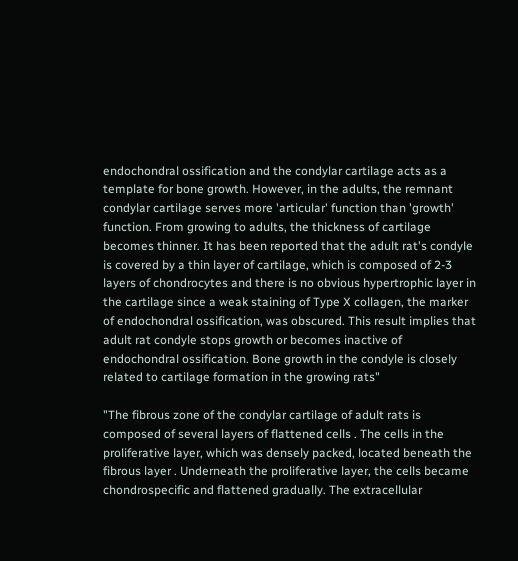endochondral ossification and the condylar cartilage acts as a template for bone growth. However, in the adults, the remnant condylar cartilage serves more 'articular' function than 'growth' function. From growing to adults, the thickness of cartilage becomes thinner. It has been reported that the adult rat's condyle is covered by a thin layer of cartilage, which is composed of 2-3 layers of chondrocytes and there is no obvious hypertrophic layer in the cartilage since a weak staining of Type X collagen, the marker of endochondral ossification, was obscured. This result implies that adult rat condyle stops growth or becomes inactive of endochondral ossification. Bone growth in the condyle is closely related to cartilage formation in the growing rats"

"The fibrous zone of the condylar cartilage of adult rats is composed of several layers of flattened cells . The cells in the proliferative layer, which was densely packed, located beneath the fibrous layer . Underneath the proliferative layer, the cells became chondrospecific and flattened gradually. The extracellular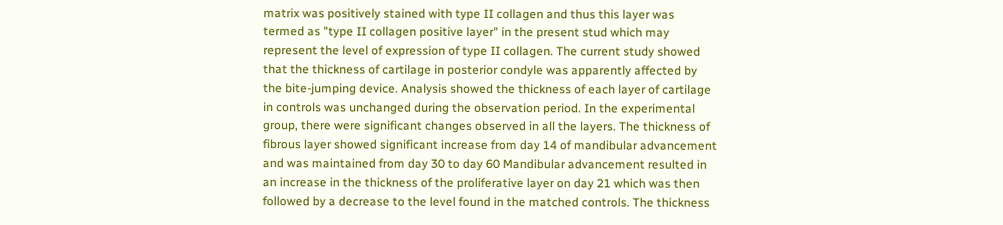matrix was positively stained with type II collagen and thus this layer was termed as "type II collagen positive layer" in the present stud which may represent the level of expression of type II collagen. The current study showed that the thickness of cartilage in posterior condyle was apparently affected by the bite-jumping device. Analysis showed the thickness of each layer of cartilage in controls was unchanged during the observation period. In the experimental group, there were significant changes observed in all the layers. The thickness of fibrous layer showed significant increase from day 14 of mandibular advancement and was maintained from day 30 to day 60 Mandibular advancement resulted in an increase in the thickness of the proliferative layer on day 21 which was then followed by a decrease to the level found in the matched controls. The thickness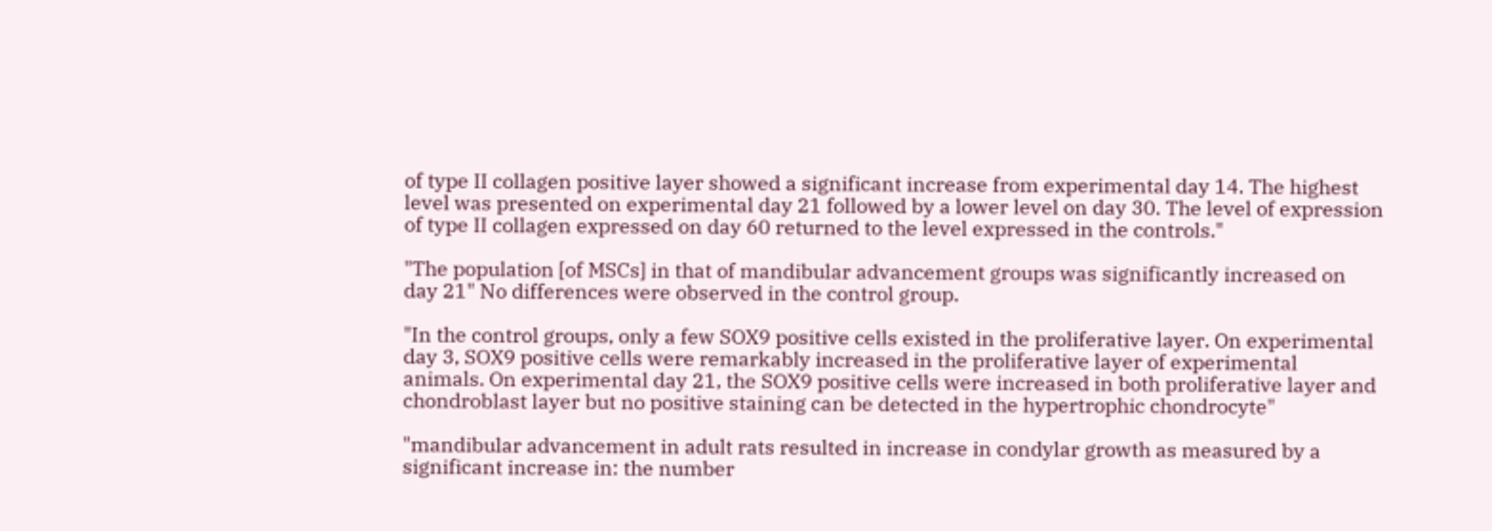of type II collagen positive layer showed a significant increase from experimental day 14. The highest level was presented on experimental day 21 followed by a lower level on day 30. The level of expression of type II collagen expressed on day 60 returned to the level expressed in the controls."

"The population [of MSCs] in that of mandibular advancement groups was significantly increased on day 21" No differences were observed in the control group.

"In the control groups, only a few SOX9 positive cells existed in the proliferative layer. On experimental day 3, SOX9 positive cells were remarkably increased in the proliferative layer of experimental animals. On experimental day 21, the SOX9 positive cells were increased in both proliferative layer and chondroblast layer but no positive staining can be detected in the hypertrophic chondrocyte"

"mandibular advancement in adult rats resulted in increase in condylar growth as measured by a significant increase in: the number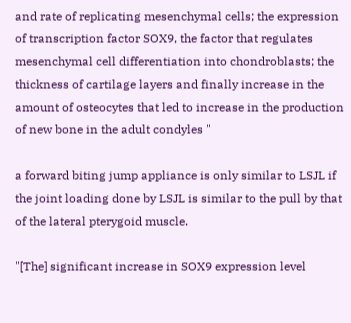and rate of replicating mesenchymal cells; the expression of transcription factor SOX9, the factor that regulates mesenchymal cell differentiation into chondroblasts; the thickness of cartilage layers and finally increase in the amount of osteocytes that led to increase in the production of new bone in the adult condyles "

a forward biting jump appliance is only similar to LSJL if the joint loading done by LSJL is similar to the pull by that of the lateral pterygoid muscle.

"[The] significant increase in SOX9 expression level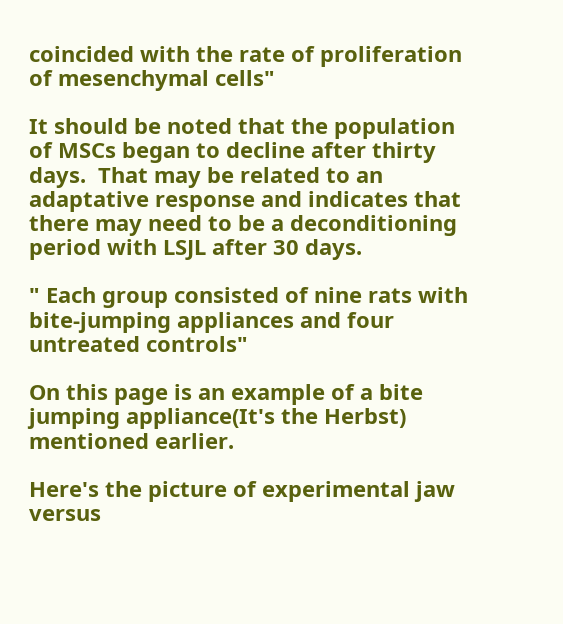coincided with the rate of proliferation of mesenchymal cells"

It should be noted that the population of MSCs began to decline after thirty days.  That may be related to an adaptative response and indicates that there may need to be a deconditioning period with LSJL after 30 days.

" Each group consisted of nine rats with bite-jumping appliances and four untreated controls"

On this page is an example of a bite jumping appliance(It's the Herbst) mentioned earlier.

Here's the picture of experimental jaw versus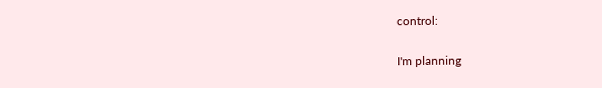control:

I'm planning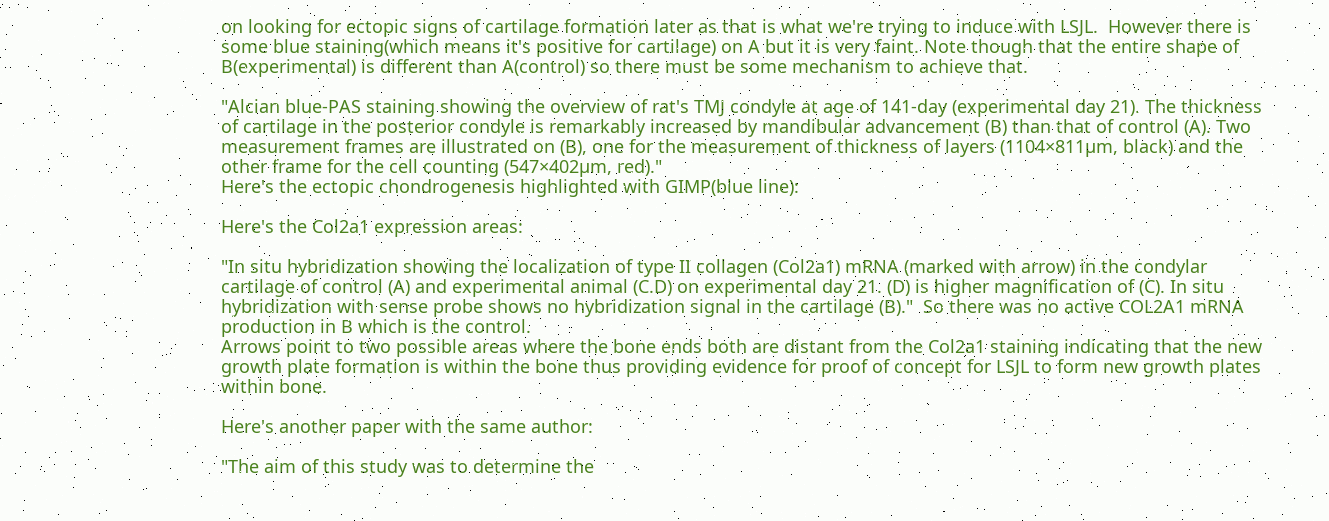on looking for ectopic signs of cartilage formation later as that is what we're trying to induce with LSJL.  However there is some blue staining(which means it's positive for cartilage) on A but it is very faint. Note though that the entire shape of B(experimental) is different than A(control) so there must be some mechanism to achieve that.

"Alcian blue-PAS staining showing the overview of rat's TMJ condyle at age of 141-day (experimental day 21). The thickness of cartilage in the posterior condyle is remarkably increased by mandibular advancement (B) than that of control (A). Two measurement frames are illustrated on (B), one for the measurement of thickness of layers (1104×811µm, black) and the other frame for the cell counting (547×402µm, red)."
Here's the ectopic chondrogenesis highlighted with GIMP(blue line):

Here's the Col2a1 expression areas:

"In situ hybridization showing the localization of type II collagen (Col2a1) mRNA (marked with arrow) in the condylar cartilage of control (A) and experimental animal (C.D) on experimental day 21. (D) is higher magnification of (C). In situ hybridization with sense probe shows no hybridization signal in the cartilage (B)."  So there was no active COL2A1 mRNA production in B which is the control.
Arrows point to two possible areas where the bone ends both are distant from the Col2a1 staining indicating that the new growth plate formation is within the bone thus providing evidence for proof of concept for LSJL to form new growth plates within bone.

Here's another paper with the same author:

"The aim of this study was to determine the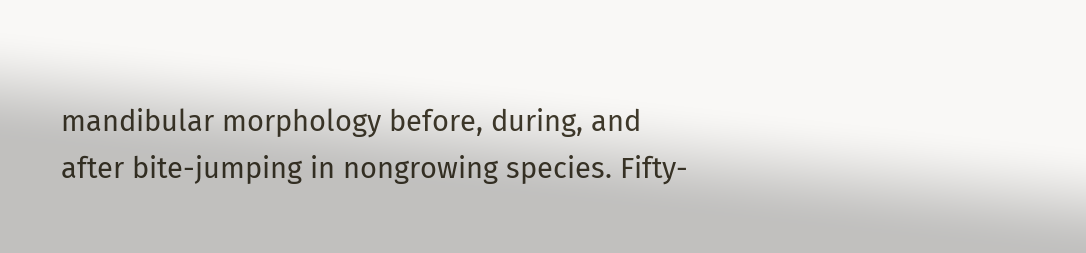mandibular morphology before, during, and after bite-jumping in nongrowing species. Fifty-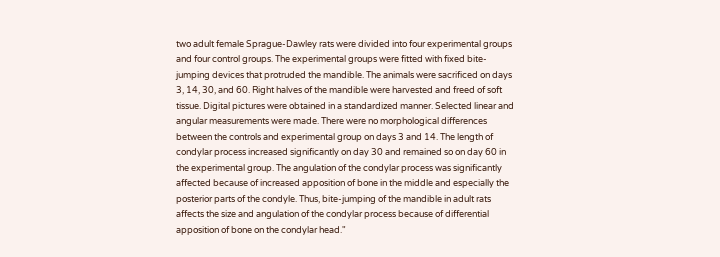two adult female Sprague-Dawley rats were divided into four experimental groups and four control groups. The experimental groups were fitted with fixed bite-jumping devices that protruded the mandible. The animals were sacrificed on days 3, 14, 30, and 60. Right halves of the mandible were harvested and freed of soft tissue. Digital pictures were obtained in a standardized manner. Selected linear and angular measurements were made. There were no morphological differences between the controls and experimental group on days 3 and 14. The length of condylar process increased significantly on day 30 and remained so on day 60 in the experimental group. The angulation of the condylar process was significantly affected because of increased apposition of bone in the middle and especially the posterior parts of the condyle. Thus, bite-jumping of the mandible in adult rats affects the size and angulation of the condylar process because of differential apposition of bone on the condylar head."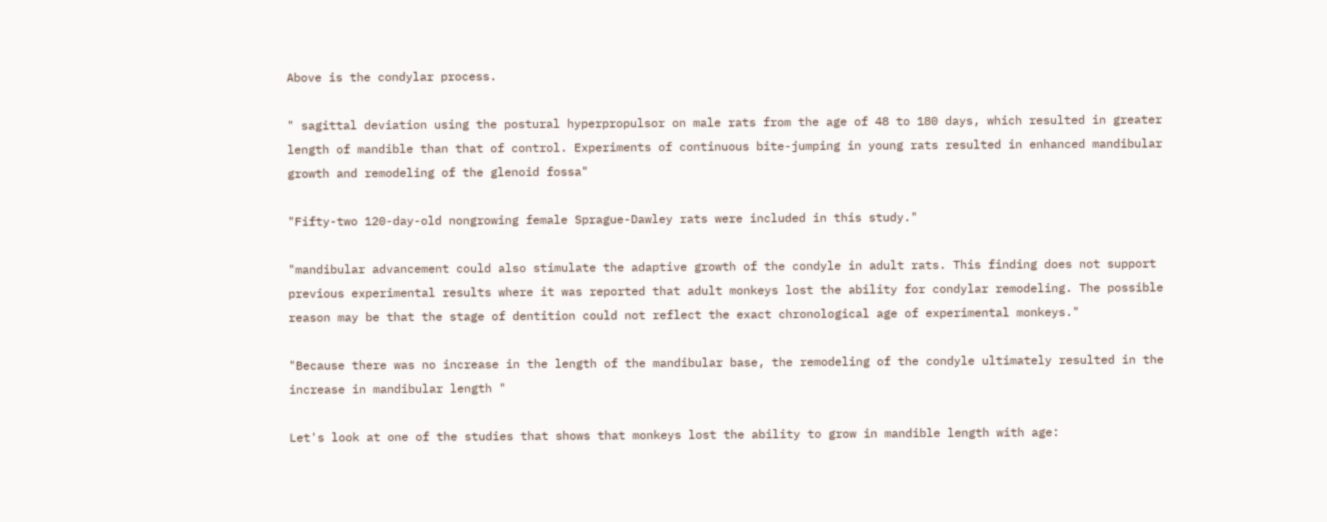Above is the condylar process.

" sagittal deviation using the postural hyperpropulsor on male rats from the age of 48 to 180 days, which resulted in greater length of mandible than that of control. Experiments of continuous bite-jumping in young rats resulted in enhanced mandibular growth and remodeling of the glenoid fossa"

"Fifty-two 120-day-old nongrowing female Sprague-Dawley rats were included in this study."

"mandibular advancement could also stimulate the adaptive growth of the condyle in adult rats. This finding does not support previous experimental results where it was reported that adult monkeys lost the ability for condylar remodeling. The possible reason may be that the stage of dentition could not reflect the exact chronological age of experimental monkeys."

"Because there was no increase in the length of the mandibular base, the remodeling of the condyle ultimately resulted in the increase in mandibular length "

Let's look at one of the studies that shows that monkeys lost the ability to grow in mandible length with age: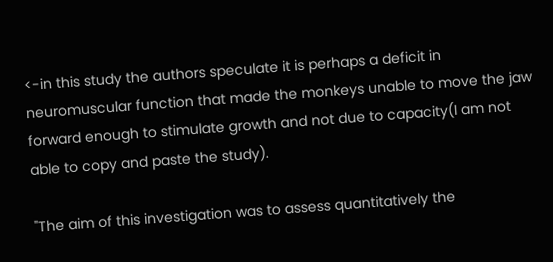<-in this study the authors speculate it is perhaps a deficit in neuromuscular function that made the monkeys unable to move the jaw forward enough to stimulate growth and not due to capacity(I am not able to copy and paste the study).

"The aim of this investigation was to assess quantitatively the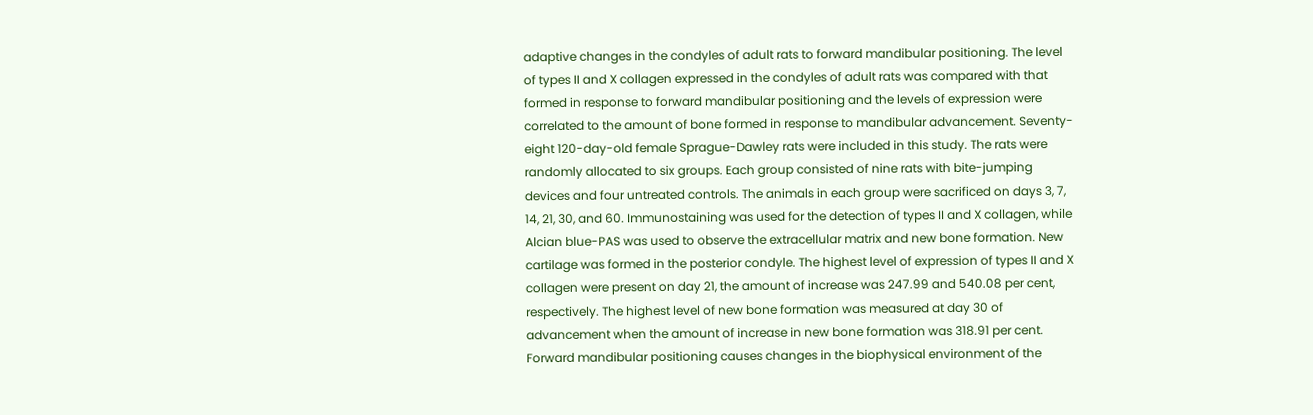adaptive changes in the condyles of adult rats to forward mandibular positioning. The level of types II and X collagen expressed in the condyles of adult rats was compared with that formed in response to forward mandibular positioning and the levels of expression were correlated to the amount of bone formed in response to mandibular advancement. Seventy-eight 120-day-old female Sprague-Dawley rats were included in this study. The rats were randomly allocated to six groups. Each group consisted of nine rats with bite-jumping devices and four untreated controls. The animals in each group were sacrificed on days 3, 7, 14, 21, 30, and 60. Immunostaining was used for the detection of types II and X collagen, while Alcian blue-PAS was used to observe the extracellular matrix and new bone formation. New cartilage was formed in the posterior condyle. The highest level of expression of types II and X collagen were present on day 21, the amount of increase was 247.99 and 540.08 per cent, respectively. The highest level of new bone formation was measured at day 30 of advancement when the amount of increase in new bone formation was 318.91 per cent. Forward mandibular positioning causes changes in the biophysical environment of the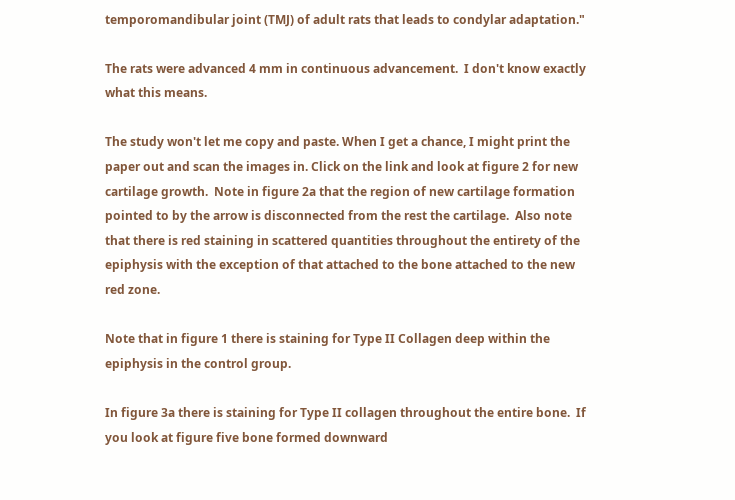temporomandibular joint (TMJ) of adult rats that leads to condylar adaptation."

The rats were advanced 4 mm in continuous advancement.  I don't know exactly what this means.

The study won't let me copy and paste. When I get a chance, I might print the paper out and scan the images in. Click on the link and look at figure 2 for new cartilage growth.  Note in figure 2a that the region of new cartilage formation pointed to by the arrow is disconnected from the rest the cartilage.  Also note that there is red staining in scattered quantities throughout the entirety of the epiphysis with the exception of that attached to the bone attached to the new red zone.

Note that in figure 1 there is staining for Type II Collagen deep within the epiphysis in the control group.

In figure 3a there is staining for Type II collagen throughout the entire bone.  If you look at figure five bone formed downward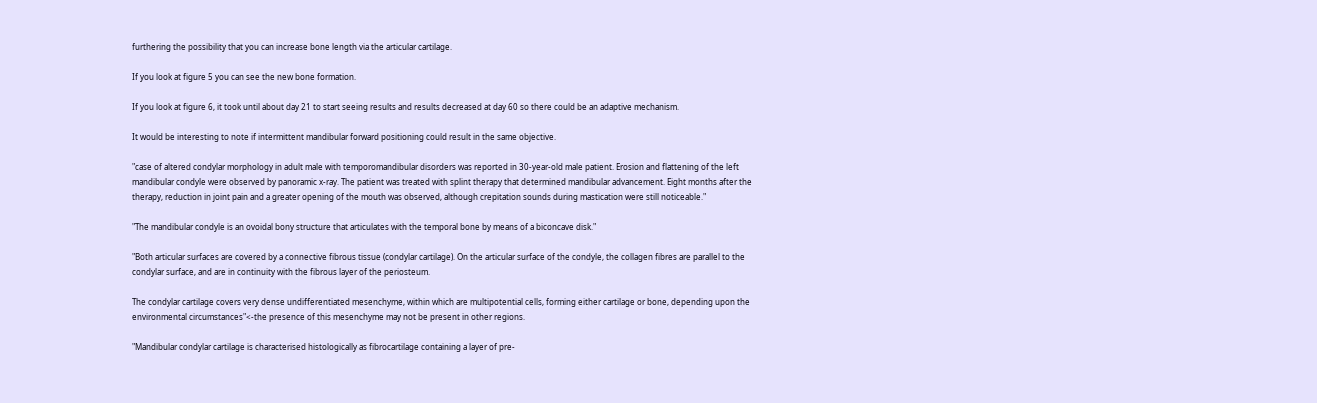furthering the possibility that you can increase bone length via the articular cartilage.

If you look at figure 5 you can see the new bone formation.

If you look at figure 6, it took until about day 21 to start seeing results and results decreased at day 60 so there could be an adaptive mechanism.

It would be interesting to note if intermittent mandibular forward positioning could result in the same objective.

"case of altered condylar morphology in adult male with temporomandibular disorders was reported in 30-year-old male patient. Erosion and flattening of the left mandibular condyle were observed by panoramic x-ray. The patient was treated with splint therapy that determined mandibular advancement. Eight months after the therapy, reduction in joint pain and a greater opening of the mouth was observed, although crepitation sounds during mastication were still noticeable."

"The mandibular condyle is an ovoidal bony structure that articulates with the temporal bone by means of a biconcave disk."

"Both articular surfaces are covered by a connective fibrous tissue (condylar cartilage). On the articular surface of the condyle, the collagen fibres are parallel to the condylar surface, and are in continuity with the fibrous layer of the periosteum.

The condylar cartilage covers very dense undifferentiated mesenchyme, within which are multipotential cells, forming either cartilage or bone, depending upon the environmental circumstances"<-the presence of this mesenchyme may not be present in other regions.

"Mandibular condylar cartilage is characterised histologically as fibrocartilage containing a layer of pre-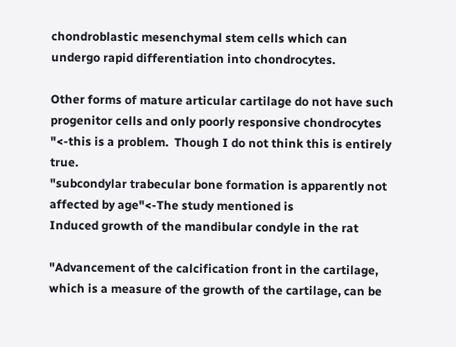chondroblastic mesenchymal stem cells which can undergo rapid differentiation into chondrocytes.

Other forms of mature articular cartilage do not have such progenitor cells and only poorly responsive chondrocytes "<-this is a problem.  Though I do not think this is entirely true.
"subcondylar trabecular bone formation is apparently not affected by age"<-The study mentioned is
Induced growth of the mandibular condyle in the rat

"Advancement of the calcification front in the cartilage, which is a measure of the growth of the cartilage, can be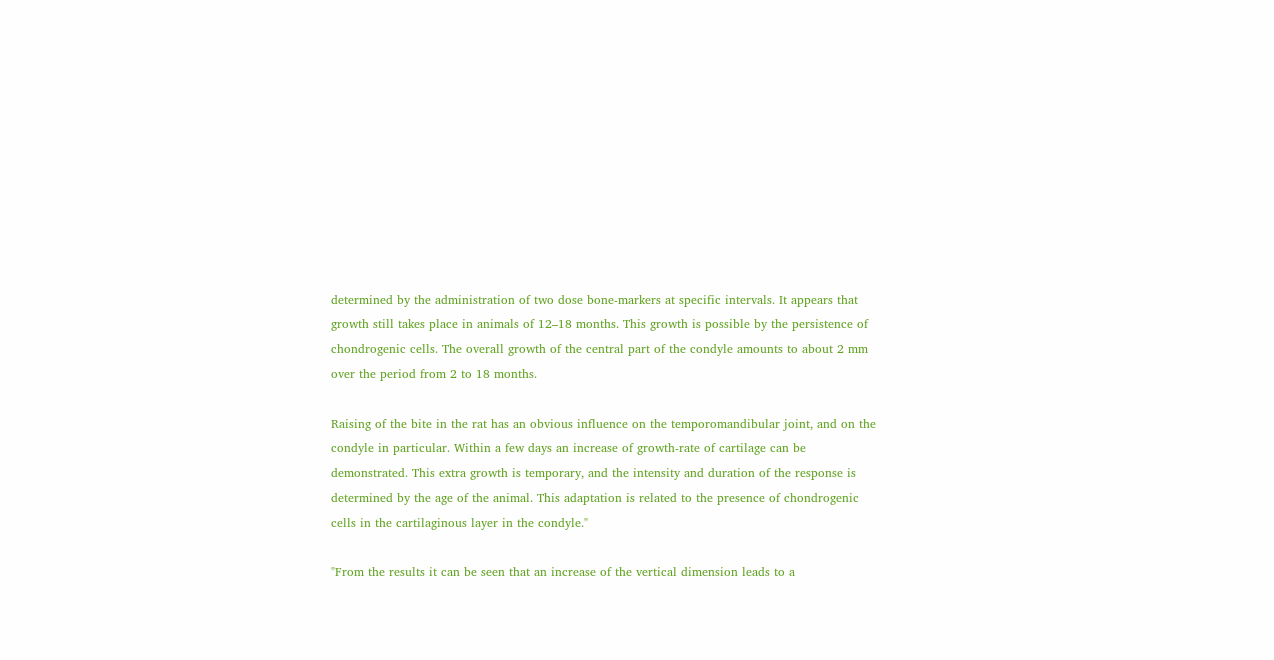determined by the administration of two dose bone‐markers at specific intervals. It appears that growth still takes place in animals of 12–18 months. This growth is possible by the persistence of chondrogenic cells. The overall growth of the central part of the condyle amounts to about 2 mm over the period from 2 to 18 months.

Raising of the bite in the rat has an obvious influence on the temporomandibular joint, and on the condyle in particular. Within a few days an increase of growth‐rate of cartilage can be demonstrated. This extra growth is temporary, and the intensity and duration of the response is determined by the age of the animal. This adaptation is related to the presence of chondrogenic cells in the cartilaginous layer in the condyle."

"From the results it can be seen that an increase of the vertical dimension leads to a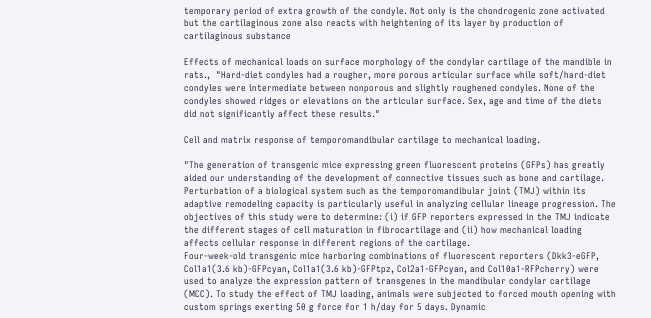temporary period of extra growth of the condyle. Not only is the chondrogenic zone activated but the cartilaginous zone also reacts with heightening of its layer by production of cartilaginous substance

Effects of mechanical loads on surface morphology of the condylar cartilage of the mandible in rats.,  "Hard-diet condyles had a rougher, more porous articular surface while soft/hard-diet condyles were intermediate between nonporous and slightly roughened condyles. None of the condyles showed ridges or elevations on the articular surface. Sex, age and time of the diets did not significantly affect these results."

Cell and matrix response of temporomandibular cartilage to mechanical loading.

"The generation of transgenic mice expressing green fluorescent proteins (GFPs) has greatly aided our understanding of the development of connective tissues such as bone and cartilage. Perturbation of a biological system such as the temporomandibular joint (TMJ) within its adaptive remodeling capacity is particularly useful in analyzing cellular lineage progression. The objectives of this study were to determine: (i) if GFP reporters expressed in the TMJ indicate the different stages of cell maturation in fibrocartilage and (ii) how mechanical loading affects cellular response in different regions of the cartilage.
Four-week-old transgenic mice harboring combinations of fluorescent reporters (Dkk3-eGFP, Col1a1(3.6 kb)-GFPcyan, Col1a1(3.6 kb)-GFPtpz, Col2a1-GFPcyan, and Col10a1-RFPcherry) were used to analyze the expression pattern of transgenes in the mandibular condylar cartilage (MCC). To study the effect of TMJ loading, animals were subjected to forced mouth opening with custom springs exerting 50 g force for 1 h/day for 5 days. Dynamic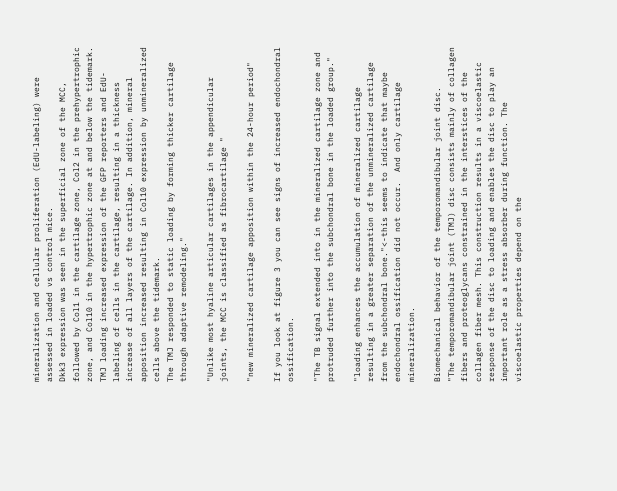mineralization and cellular proliferation (EdU-labeling) were assessed in loaded vs control mice.
Dkk3 expression was seen in the superficial zone of the MCC, followed by Col1 in the cartilage zone, Col2 in the prehypertrophic zone, and Col10 in the hypertrophic zone at and below the tidemark. TMJ loading increased expression of the GFP reporters and EdU-labeling of cells in the cartilage, resulting in a thickness increase of all layers of the cartilage. In addition, mineral apposition increased resulting in Col10 expression by unmineralized cells above the tidemark.
The TMJ responded to static loading by forming thicker cartilage through adaptive remodeling."

"Unlike most hyaline articular cartilages in the appendicular joints, the MCC is classified as fibrocartilage "

"new mineralized cartilage apposition within the 24-hour period"

If you look at figure 3 you can see signs of increased endochondral ossification.

"The TB signal extended into in the mineralized cartilage zone and protruded further into the subchondral bone in the loaded group."

"loading enhances the accumulation of mineralized cartilage resulting in a greater separation of the unmineralized cartilage from the subchondral bone."<-this seems to indicate that maybe endochondral ossification did not occur.  And only cartilage mineralization.

Biomechanical behavior of the temporomandibular joint disc.
"The temporomandibular joint (TMJ) disc consists mainly of collagen fibers and proteoglycans constrained in the interstices of the collagen fiber mesh. This construction results in a viscoelastic response of the disc to loading and enables the disc to play an important role as a stress absorber during function. The viscoelastic properties depend on the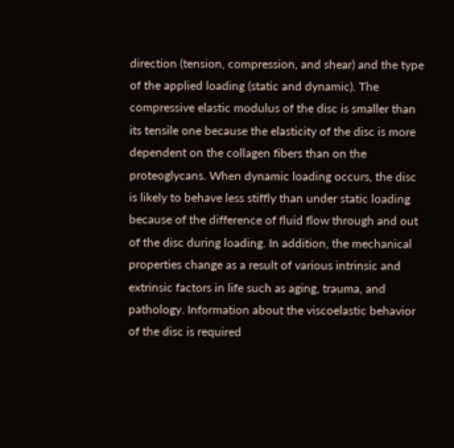direction (tension, compression, and shear) and the type of the applied loading (static and dynamic). The compressive elastic modulus of the disc is smaller than its tensile one because the elasticity of the disc is more dependent on the collagen fibers than on the proteoglycans. When dynamic loading occurs, the disc is likely to behave less stiffly than under static loading because of the difference of fluid flow through and out of the disc during loading. In addition, the mechanical properties change as a result of various intrinsic and extrinsic factors in life such as aging, trauma, and pathology. Information about the viscoelastic behavior of the disc is required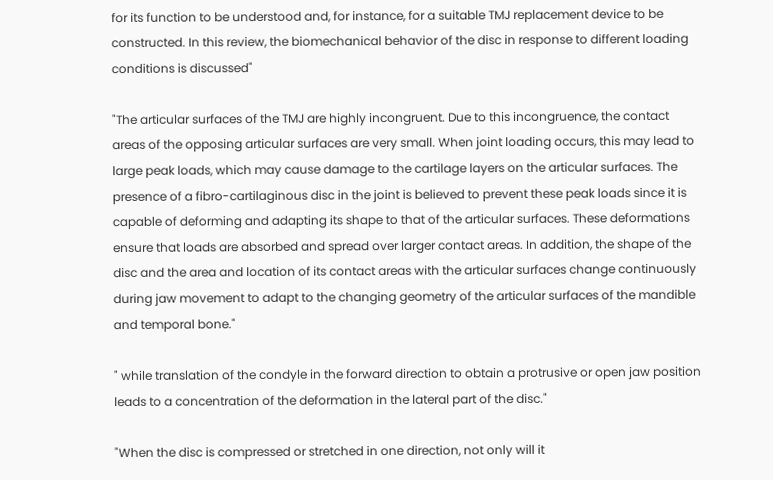for its function to be understood and, for instance, for a suitable TMJ replacement device to be constructed. In this review, the biomechanical behavior of the disc in response to different loading conditions is discussed"

"The articular surfaces of the TMJ are highly incongruent. Due to this incongruence, the contact areas of the opposing articular surfaces are very small. When joint loading occurs, this may lead to large peak loads, which may cause damage to the cartilage layers on the articular surfaces. The presence of a fibro-cartilaginous disc in the joint is believed to prevent these peak loads since it is capable of deforming and adapting its shape to that of the articular surfaces. These deformations ensure that loads are absorbed and spread over larger contact areas. In addition, the shape of the disc and the area and location of its contact areas with the articular surfaces change continuously during jaw movement to adapt to the changing geometry of the articular surfaces of the mandible and temporal bone."

" while translation of the condyle in the forward direction to obtain a protrusive or open jaw position leads to a concentration of the deformation in the lateral part of the disc."

"When the disc is compressed or stretched in one direction, not only will it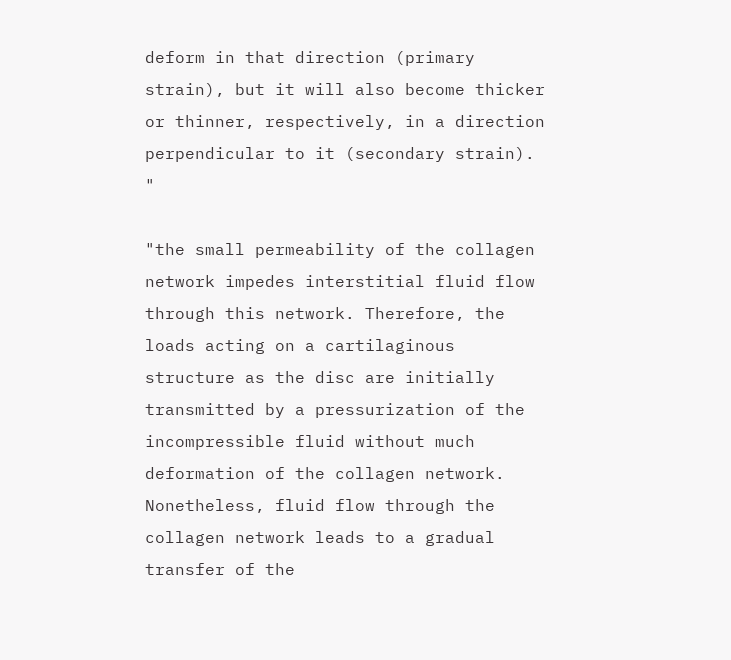deform in that direction (primary strain), but it will also become thicker or thinner, respectively, in a direction perpendicular to it (secondary strain). "

"the small permeability of the collagen network impedes interstitial fluid flow through this network. Therefore, the loads acting on a cartilaginous structure as the disc are initially transmitted by a pressurization of the incompressible fluid without much deformation of the collagen network. Nonetheless, fluid flow through the collagen network leads to a gradual transfer of the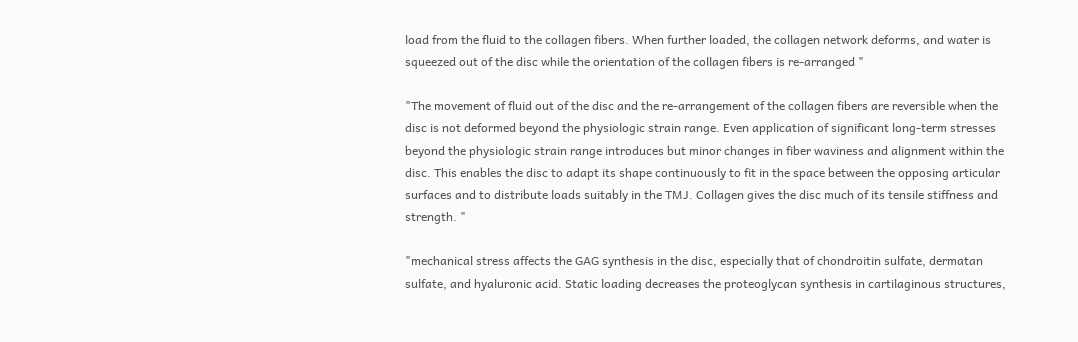load from the fluid to the collagen fibers. When further loaded, the collagen network deforms, and water is squeezed out of the disc while the orientation of the collagen fibers is re-arranged "

"The movement of fluid out of the disc and the re-arrangement of the collagen fibers are reversible when the disc is not deformed beyond the physiologic strain range. Even application of significant long-term stresses beyond the physiologic strain range introduces but minor changes in fiber waviness and alignment within the disc. This enables the disc to adapt its shape continuously to fit in the space between the opposing articular surfaces and to distribute loads suitably in the TMJ. Collagen gives the disc much of its tensile stiffness and strength. "

"mechanical stress affects the GAG synthesis in the disc, especially that of chondroitin sulfate, dermatan sulfate, and hyaluronic acid. Static loading decreases the proteoglycan synthesis in cartilaginous structures,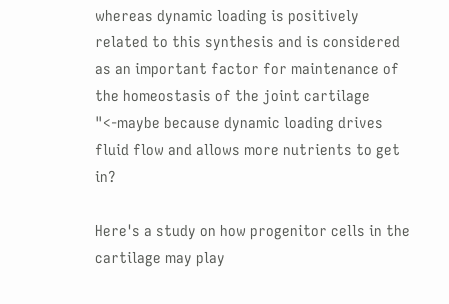whereas dynamic loading is positively related to this synthesis and is considered as an important factor for maintenance of the homeostasis of the joint cartilage "<-maybe because dynamic loading drives fluid flow and allows more nutrients to get in?

Here's a study on how progenitor cells in the cartilage may play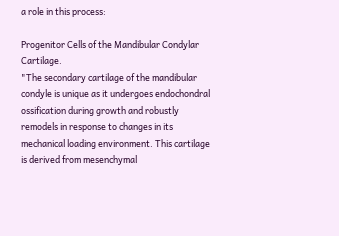a role in this process:

Progenitor Cells of the Mandibular Condylar Cartilage.
"The secondary cartilage of the mandibular condyle is unique as it undergoes endochondral ossification during growth and robustly remodels in response to changes in its mechanical loading environment. This cartilage is derived from mesenchymal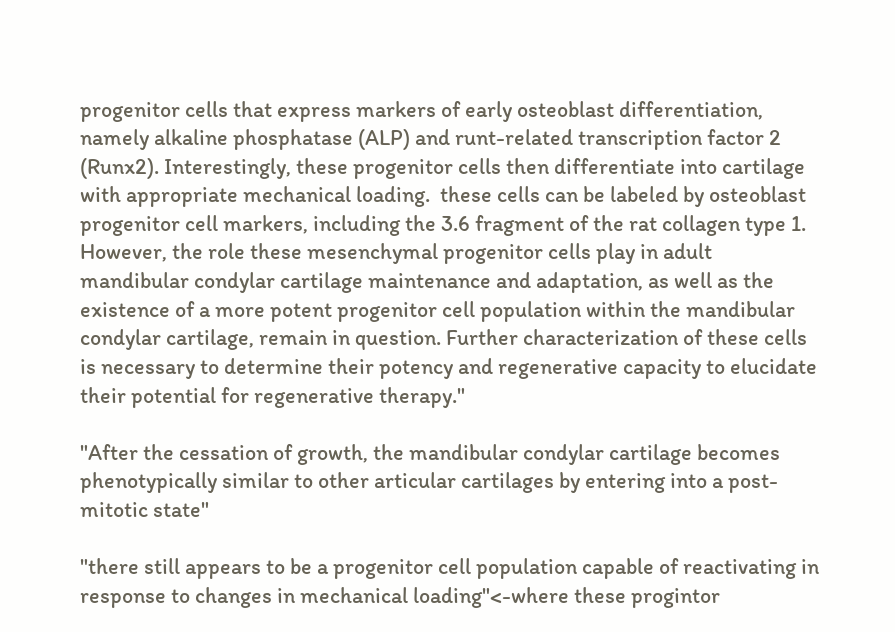progenitor cells that express markers of early osteoblast differentiation, namely alkaline phosphatase (ALP) and runt-related transcription factor 2 (Runx2). Interestingly, these progenitor cells then differentiate into cartilage with appropriate mechanical loading.  these cells can be labeled by osteoblast progenitor cell markers, including the 3.6 fragment of the rat collagen type 1. However, the role these mesenchymal progenitor cells play in adult mandibular condylar cartilage maintenance and adaptation, as well as the existence of a more potent progenitor cell population within the mandibular condylar cartilage, remain in question. Further characterization of these cells is necessary to determine their potency and regenerative capacity to elucidate their potential for regenerative therapy."

"After the cessation of growth, the mandibular condylar cartilage becomes phenotypically similar to other articular cartilages by entering into a post-mitotic state"

"there still appears to be a progenitor cell population capable of reactivating in response to changes in mechanical loading"<-where these progintor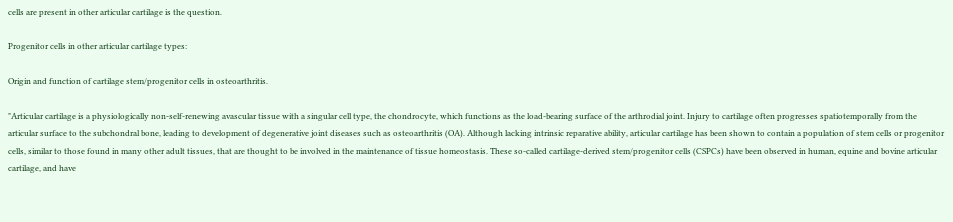cells are present in other articular cartilage is the question.

Progenitor cells in other articular cartilage types:

Origin and function of cartilage stem/progenitor cells in osteoarthritis.

"Articular cartilage is a physiologically non-self-renewing avascular tissue with a singular cell type, the chondrocyte, which functions as the load-bearing surface of the arthrodial joint. Injury to cartilage often progresses spatiotemporally from the articular surface to the subchondral bone, leading to development of degenerative joint diseases such as osteoarthritis (OA). Although lacking intrinsic reparative ability, articular cartilage has been shown to contain a population of stem cells or progenitor cells, similar to those found in many other adult tissues, that are thought to be involved in the maintenance of tissue homeostasis. These so-called cartilage-derived stem/progenitor cells (CSPCs) have been observed in human, equine and bovine articular cartilage, and have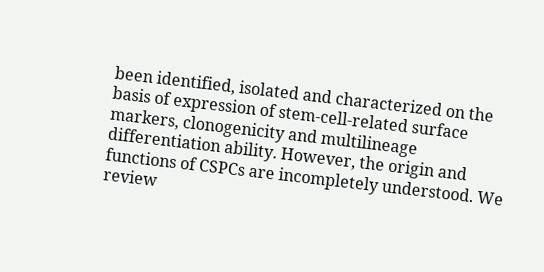been identified, isolated and characterized on the basis of expression of stem-cell-related surface markers, clonogenicity and multilineage differentiation ability. However, the origin and functions of CSPCs are incompletely understood. We review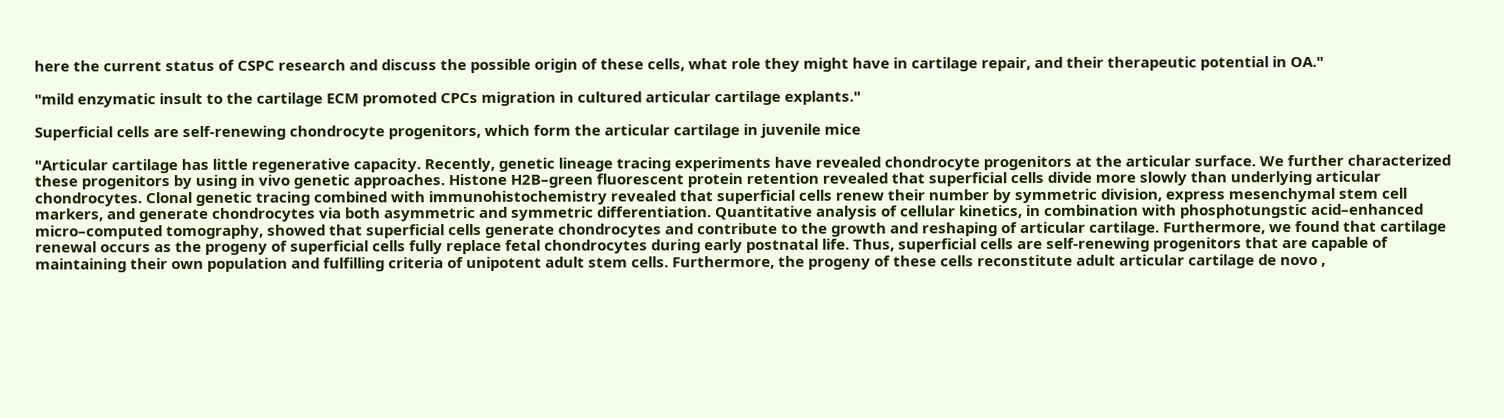here the current status of CSPC research and discuss the possible origin of these cells, what role they might have in cartilage repair, and their therapeutic potential in OA."

"mild enzymatic insult to the cartilage ECM promoted CPCs migration in cultured articular cartilage explants."

Superficial cells are self‐renewing chondrocyte progenitors, which form the articular cartilage in juvenile mice

"Articular cartilage has little regenerative capacity. Recently, genetic lineage tracing experiments have revealed chondrocyte progenitors at the articular surface. We further characterized these progenitors by using in vivo genetic approaches. Histone H2B–green fluorescent protein retention revealed that superficial cells divide more slowly than underlying articular chondrocytes. Clonal genetic tracing combined with immunohistochemistry revealed that superficial cells renew their number by symmetric division, express mesenchymal stem cell markers, and generate chondrocytes via both asymmetric and symmetric differentiation. Quantitative analysis of cellular kinetics, in combination with phosphotungstic acid–enhanced micro–computed tomography, showed that superficial cells generate chondrocytes and contribute to the growth and reshaping of articular cartilage. Furthermore, we found that cartilage renewal occurs as the progeny of superficial cells fully replace fetal chondrocytes during early postnatal life. Thus, superficial cells are self‐renewing progenitors that are capable of maintaining their own population and fulfilling criteria of unipotent adult stem cells. Furthermore, the progeny of these cells reconstitute adult articular cartilage de novo ,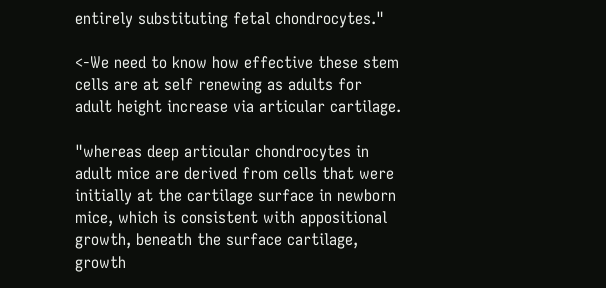entirely substituting fetal chondrocytes."

<-We need to know how effective these stem cells are at self renewing as adults for adult height increase via articular cartilage.

"whereas deep articular chondrocytes in adult mice are derived from cells that were initially at the cartilage surface in newborn mice, which is consistent with appositional growth, beneath the surface cartilage, growth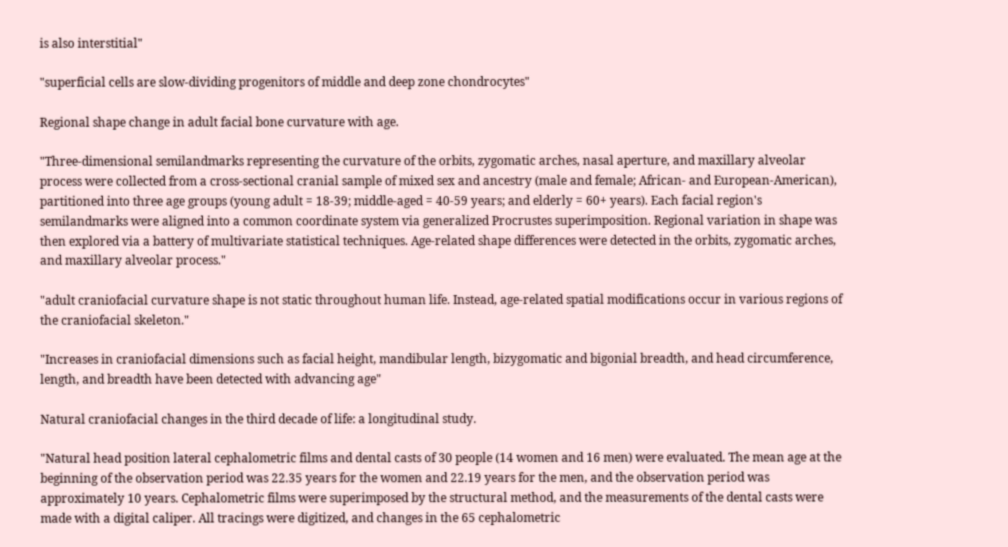is also interstitial"

"superficial cells are slow-dividing progenitors of middle and deep zone chondrocytes"

Regional shape change in adult facial bone curvature with age.

"Three-dimensional semilandmarks representing the curvature of the orbits, zygomatic arches, nasal aperture, and maxillary alveolar process were collected from a cross-sectional cranial sample of mixed sex and ancestry (male and female; African- and European-American), partitioned into three age groups (young adult = 18-39; middle-aged = 40-59 years; and elderly = 60+ years). Each facial region's semilandmarks were aligned into a common coordinate system via generalized Procrustes superimposition. Regional variation in shape was then explored via a battery of multivariate statistical techniques. Age-related shape differences were detected in the orbits, zygomatic arches, and maxillary alveolar process."

"adult craniofacial curvature shape is not static throughout human life. Instead, age-related spatial modifications occur in various regions of the craniofacial skeleton."

"Increases in craniofacial dimensions such as facial height, mandibular length, bizygomatic and bigonial breadth, and head circumference, length, and breadth have been detected with advancing age"

Natural craniofacial changes in the third decade of life: a longitudinal study.

"Natural head position lateral cephalometric films and dental casts of 30 people (14 women and 16 men) were evaluated. The mean age at the beginning of the observation period was 22.35 years for the women and 22.19 years for the men, and the observation period was approximately 10 years. Cephalometric films were superimposed by the structural method, and the measurements of the dental casts were made with a digital caliper. All tracings were digitized, and changes in the 65 cephalometric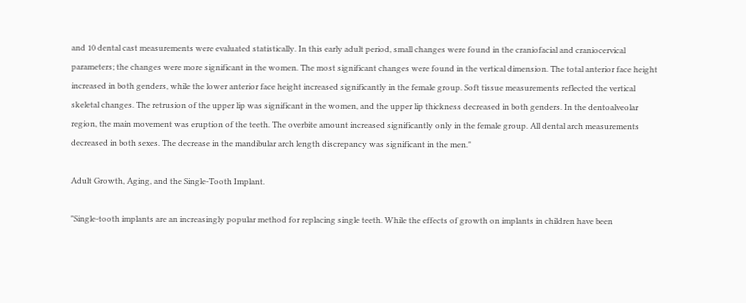and 10 dental cast measurements were evaluated statistically. In this early adult period, small changes were found in the craniofacial and craniocervical parameters; the changes were more significant in the women. The most significant changes were found in the vertical dimension. The total anterior face height increased in both genders, while the lower anterior face height increased significantly in the female group. Soft tissue measurements reflected the vertical skeletal changes. The retrusion of the upper lip was significant in the women, and the upper lip thickness decreased in both genders. In the dentoalveolar region, the main movement was eruption of the teeth. The overbite amount increased significantly only in the female group. All dental arch measurements decreased in both sexes. The decrease in the mandibular arch length discrepancy was significant in the men."

Adult Growth, Aging, and the Single-Tooth Implant.

"Single-tooth implants are an increasingly popular method for replacing single teeth. While the effects of growth on implants in children have been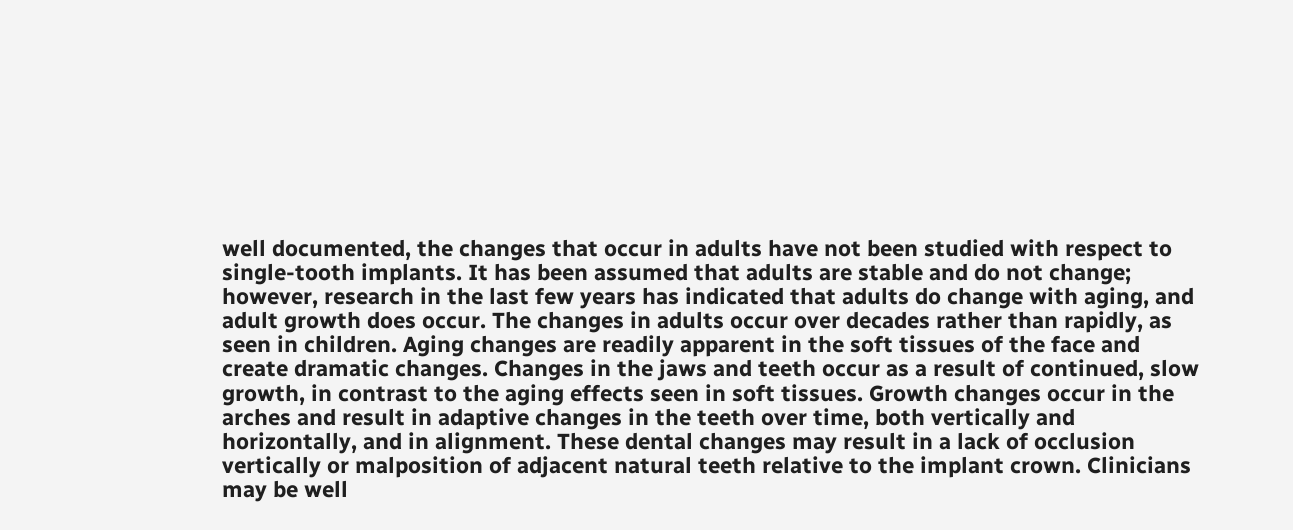well documented, the changes that occur in adults have not been studied with respect to single-tooth implants. It has been assumed that adults are stable and do not change; however, research in the last few years has indicated that adults do change with aging, and adult growth does occur. The changes in adults occur over decades rather than rapidly, as seen in children. Aging changes are readily apparent in the soft tissues of the face and create dramatic changes. Changes in the jaws and teeth occur as a result of continued, slow growth, in contrast to the aging effects seen in soft tissues. Growth changes occur in the arches and result in adaptive changes in the teeth over time, both vertically and horizontally, and in alignment. These dental changes may result in a lack of occlusion vertically or malposition of adjacent natural teeth relative to the implant crown. Clinicians may be well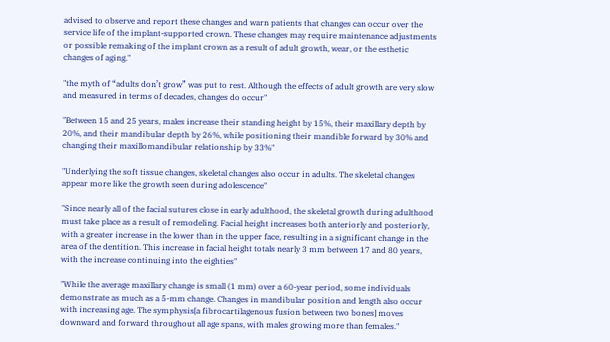advised to observe and report these changes and warn patients that changes can occur over the service life of the implant-supported crown. These changes may require maintenance adjustments or possible remaking of the implant crown as a result of adult growth, wear, or the esthetic changes of aging."

"the myth of “adults don’t grow” was put to rest. Although the effects of adult growth are very slow and measured in terms of decades, changes do occur"

"Between 15 and 25 years, males increase their standing height by 15%, their maxillary depth by 20%, and their mandibular depth by 26%, while positioning their mandible forward by 30% and changing their maxillomandibular relationship by 33%"

"Underlying the soft tissue changes, skeletal changes also occur in adults. The skeletal changes appear more like the growth seen during adolescence"

"Since nearly all of the facial sutures close in early adulthood, the skeletal growth during adulthood must take place as a result of remodeling. Facial height increases both anteriorly and posteriorly, with a greater increase in the lower than in the upper face, resulting in a significant change in the area of the dentition. This increase in facial height totals nearly 3 mm between 17 and 80 years, with the increase continuing into the eighties"

"While the average maxillary change is small (1 mm) over a 60-year period, some individuals demonstrate as much as a 5-mm change. Changes in mandibular position and length also occur with increasing age. The symphysis[a fibrocartilagenous fusion between two bones] moves downward and forward throughout all age spans, with males growing more than females."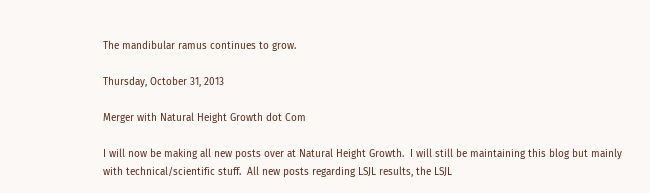The mandibular ramus continues to grow.

Thursday, October 31, 2013

Merger with Natural Height Growth dot Com

I will now be making all new posts over at Natural Height Growth.  I will still be maintaining this blog but mainly with technical/scientific stuff.  All new posts regarding LSJL results, the LSJL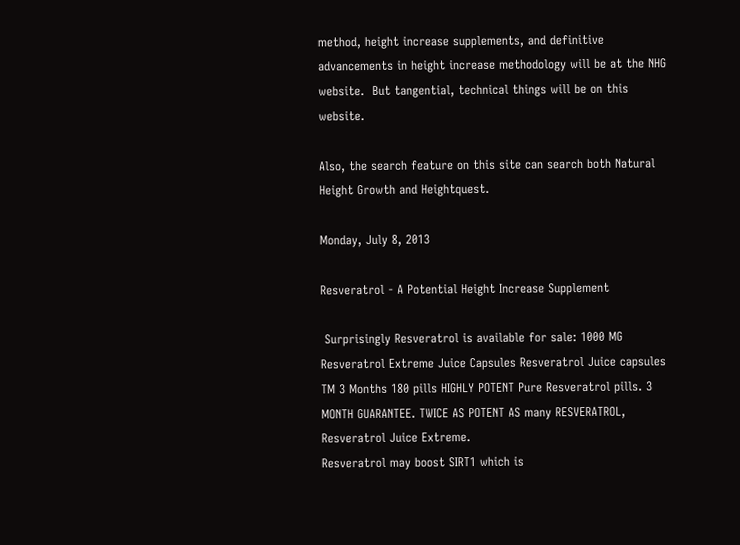method, height increase supplements, and definitive advancements in height increase methodology will be at the NHG website.  But tangential, technical things will be on this website.

Also, the search feature on this site can search both Natural Height Growth and Heightquest.

Monday, July 8, 2013

Resveratrol - A Potential Height Increase Supplement

 Surprisingly Resveratrol is available for sale: 1000 MG Resveratrol Extreme Juice Capsules Resveratrol Juice capsules TM 3 Months 180 pills HIGHLY POTENT Pure Resveratrol pills. 3 MONTH GUARANTEE. TWICE AS POTENT AS many RESVERATROL, Resveratrol Juice Extreme.
Resveratrol may boost SIRT1 which is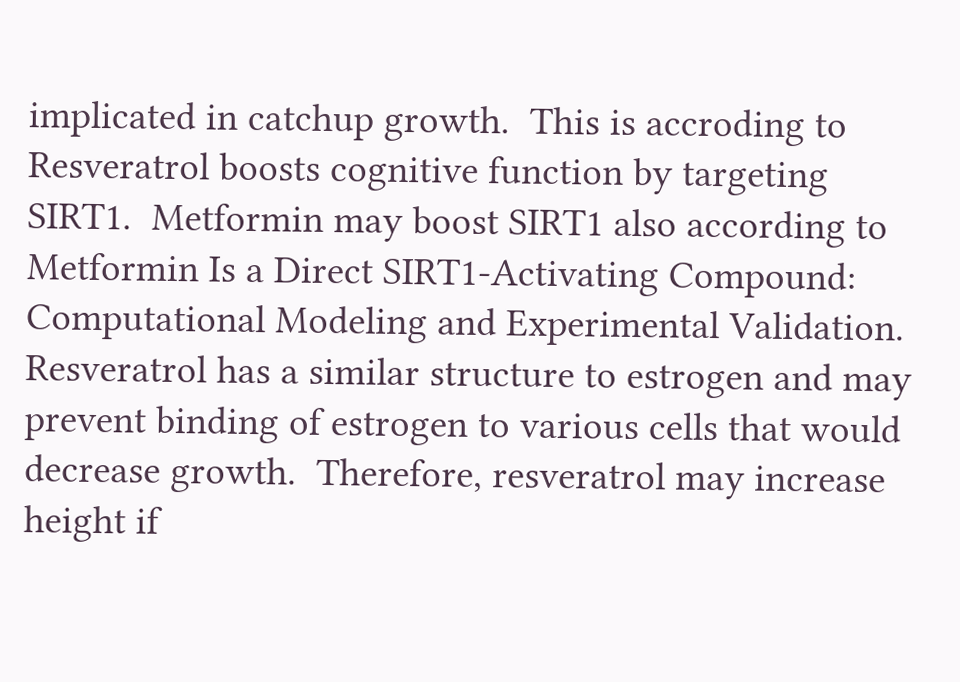implicated in catchup growth.  This is accroding to Resveratrol boosts cognitive function by targeting SIRT1.  Metformin may boost SIRT1 also according to  Metformin Is a Direct SIRT1-Activating Compound: Computational Modeling and Experimental Validation.
Resveratrol has a similar structure to estrogen and may prevent binding of estrogen to various cells that would decrease growth.  Therefore, resveratrol may increase height if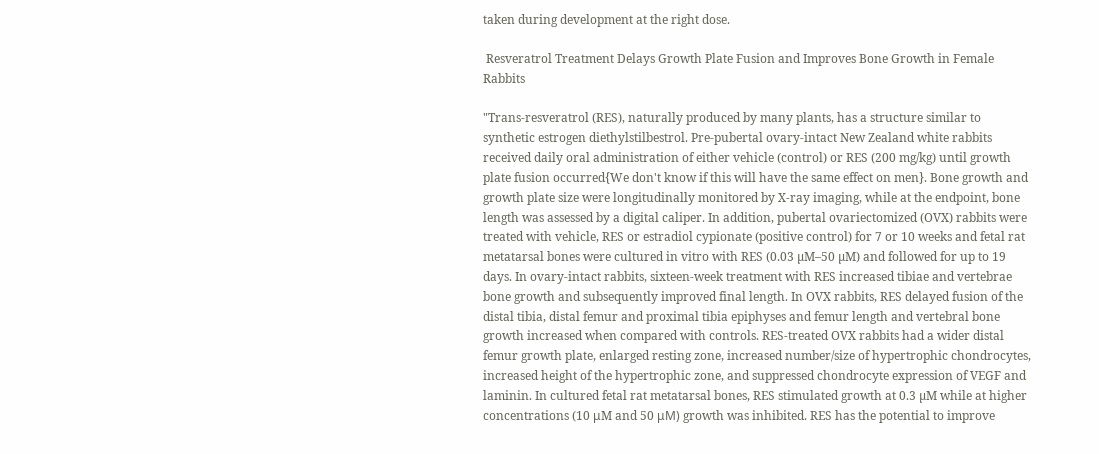taken during development at the right dose.

 Resveratrol Treatment Delays Growth Plate Fusion and Improves Bone Growth in Female Rabbits

"Trans-resveratrol (RES), naturally produced by many plants, has a structure similar to synthetic estrogen diethylstilbestrol. Pre-pubertal ovary-intact New Zealand white rabbits received daily oral administration of either vehicle (control) or RES (200 mg/kg) until growth plate fusion occurred{We don't know if this will have the same effect on men}. Bone growth and growth plate size were longitudinally monitored by X-ray imaging, while at the endpoint, bone length was assessed by a digital caliper. In addition, pubertal ovariectomized (OVX) rabbits were treated with vehicle, RES or estradiol cypionate (positive control) for 7 or 10 weeks and fetal rat metatarsal bones were cultured in vitro with RES (0.03 µM–50 µM) and followed for up to 19 days. In ovary-intact rabbits, sixteen-week treatment with RES increased tibiae and vertebrae bone growth and subsequently improved final length. In OVX rabbits, RES delayed fusion of the distal tibia, distal femur and proximal tibia epiphyses and femur length and vertebral bone growth increased when compared with controls. RES-treated OVX rabbits had a wider distal femur growth plate, enlarged resting zone, increased number/size of hypertrophic chondrocytes, increased height of the hypertrophic zone, and suppressed chondrocyte expression of VEGF and laminin. In cultured fetal rat metatarsal bones, RES stimulated growth at 0.3 µM while at higher concentrations (10 μM and 50 μM) growth was inhibited. RES has the potential to improve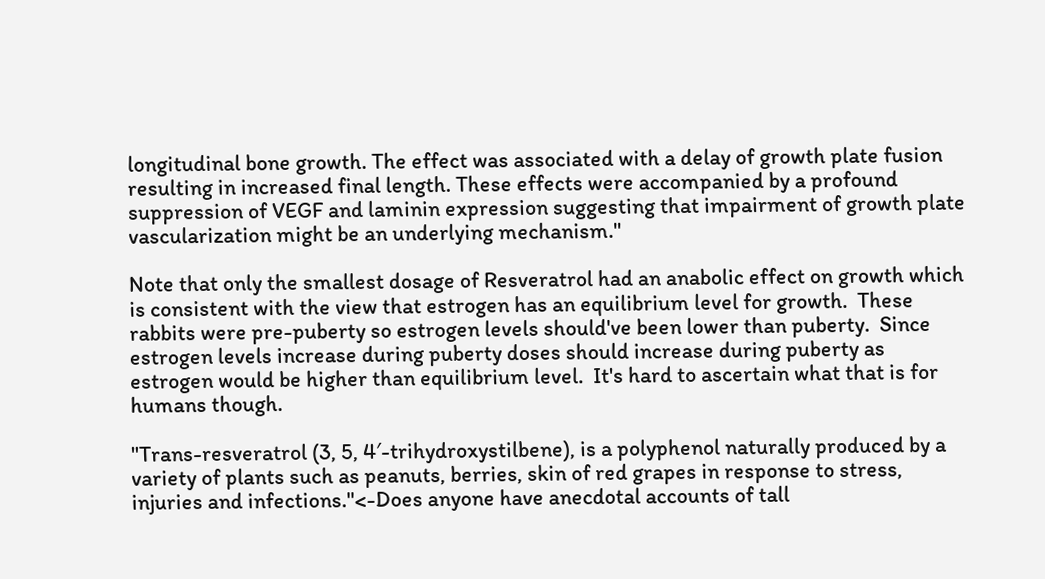longitudinal bone growth. The effect was associated with a delay of growth plate fusion resulting in increased final length. These effects were accompanied by a profound suppression of VEGF and laminin expression suggesting that impairment of growth plate vascularization might be an underlying mechanism."

Note that only the smallest dosage of Resveratrol had an anabolic effect on growth which is consistent with the view that estrogen has an equilibrium level for growth.  These rabbits were pre-puberty so estrogen levels should've been lower than puberty.  Since estrogen levels increase during puberty doses should increase during puberty as estrogen would be higher than equilibrium level.  It's hard to ascertain what that is for humans though.

"Trans-resveratrol (3, 5, 4′-trihydroxystilbene), is a polyphenol naturally produced by a variety of plants such as peanuts, berries, skin of red grapes in response to stress, injuries and infections."<-Does anyone have anecdotal accounts of tall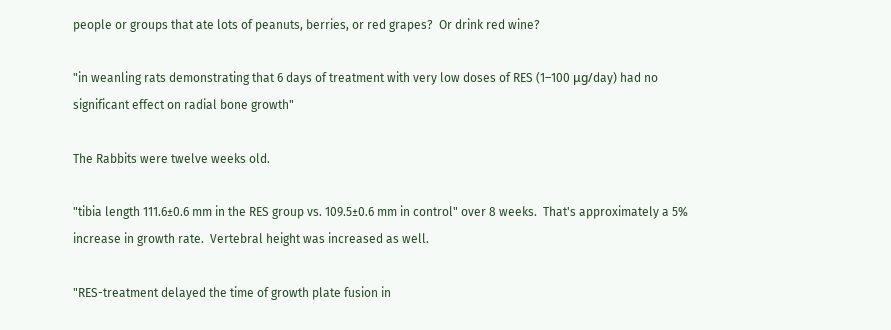people or groups that ate lots of peanuts, berries, or red grapes?  Or drink red wine?

"in weanling rats demonstrating that 6 days of treatment with very low doses of RES (1–100 μg/day) had no significant effect on radial bone growth"

The Rabbits were twelve weeks old.

"tibia length 111.6±0.6 mm in the RES group vs. 109.5±0.6 mm in control" over 8 weeks.  That's approximately a 5% increase in growth rate.  Vertebral height was increased as well.

"RES-treatment delayed the time of growth plate fusion in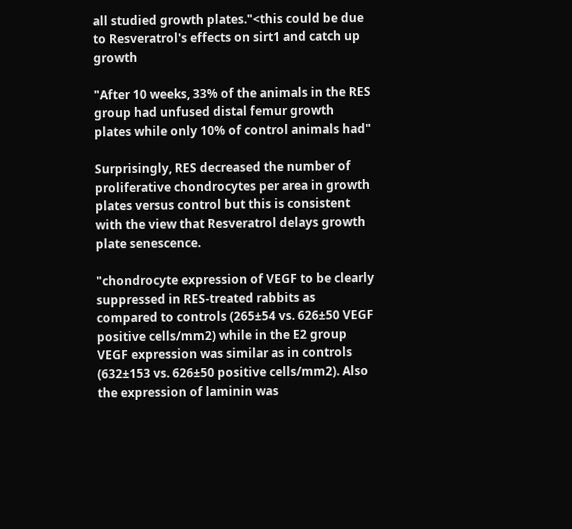all studied growth plates."<this could be due to Resveratrol's effects on sirt1 and catch up growth

"After 10 weeks, 33% of the animals in the RES group had unfused distal femur growth plates while only 10% of control animals had"

Surprisingly, RES decreased the number of proliferative chondrocytes per area in growth plates versus control but this is consistent with the view that Resveratrol delays growth plate senescence.

"chondrocyte expression of VEGF to be clearly suppressed in RES-treated rabbits as compared to controls (265±54 vs. 626±50 VEGF positive cells/mm2) while in the E2 group VEGF expression was similar as in controls (632±153 vs. 626±50 positive cells/mm2). Also the expression of laminin was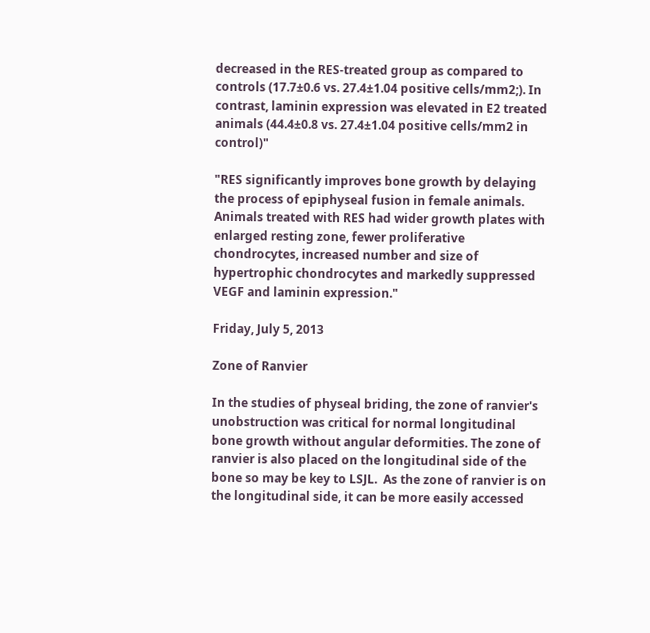decreased in the RES-treated group as compared to controls (17.7±0.6 vs. 27.4±1.04 positive cells/mm2;). In contrast, laminin expression was elevated in E2 treated animals (44.4±0.8 vs. 27.4±1.04 positive cells/mm2 in control)"

"RES significantly improves bone growth by delaying the process of epiphyseal fusion in female animals. Animals treated with RES had wider growth plates with enlarged resting zone, fewer proliferative chondrocytes, increased number and size of hypertrophic chondrocytes and markedly suppressed VEGF and laminin expression."

Friday, July 5, 2013

Zone of Ranvier

In the studies of physeal briding, the zone of ranvier's unobstruction was critical for normal longitudinal bone growth without angular deformities. The zone of ranvier is also placed on the longitudinal side of the bone so may be key to LSJL.  As the zone of ranvier is on the longitudinal side, it can be more easily accessed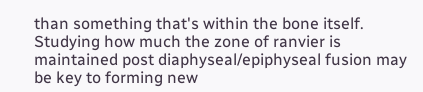than something that's within the bone itself.  Studying how much the zone of ranvier is maintained post diaphyseal/epiphyseal fusion may be key to forming new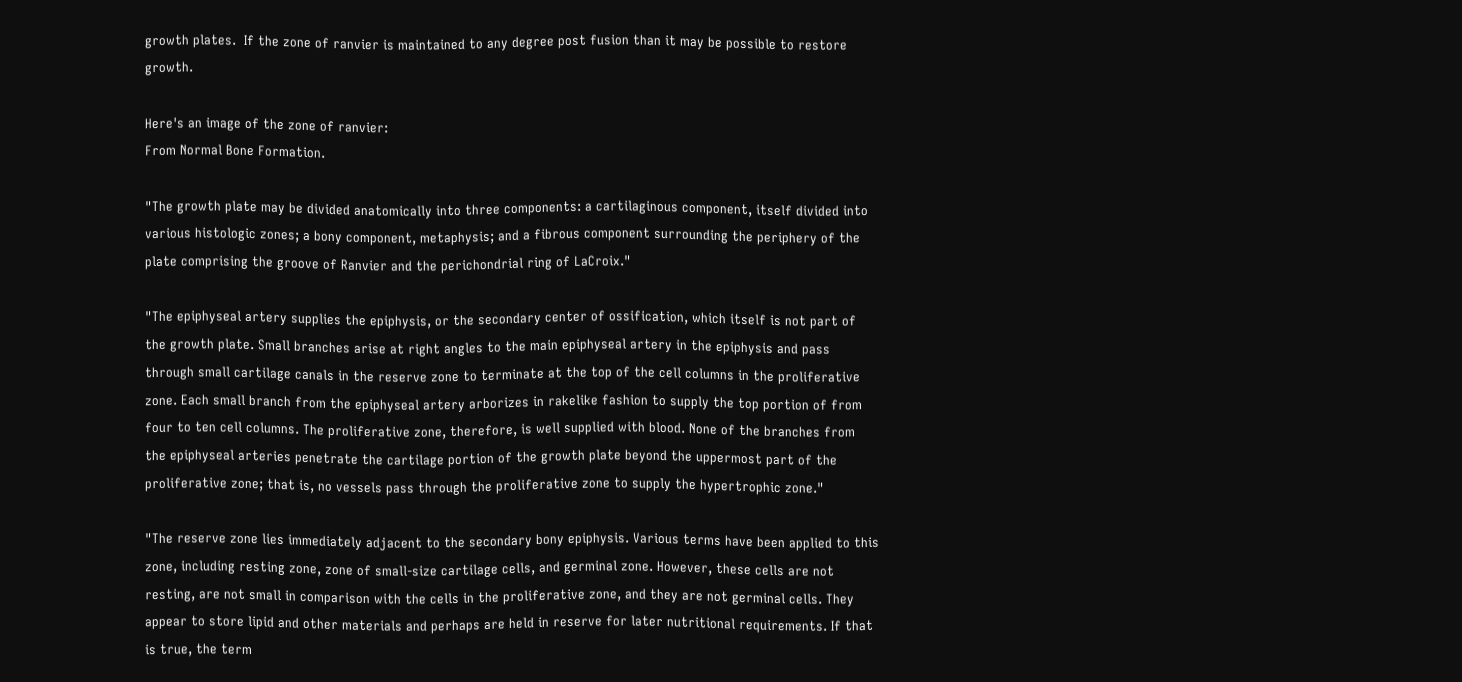growth plates.  If the zone of ranvier is maintained to any degree post fusion than it may be possible to restore growth.

Here's an image of the zone of ranvier:
From Normal Bone Formation.

"The growth plate may be divided anatomically into three components: a cartilaginous component, itself divided into various histologic zones; a bony component, metaphysis; and a fibrous component surrounding the periphery of the plate comprising the groove of Ranvier and the perichondrial ring of LaCroix."

"The epiphyseal artery supplies the epiphysis, or the secondary center of ossification, which itself is not part of the growth plate. Small branches arise at right angles to the main epiphyseal artery in the epiphysis and pass through small cartilage canals in the reserve zone to terminate at the top of the cell columns in the proliferative zone. Each small branch from the epiphyseal artery arborizes in rakelike fashion to supply the top portion of from four to ten cell columns. The proliferative zone, therefore, is well supplied with blood. None of the branches from the epiphyseal arteries penetrate the cartilage portion of the growth plate beyond the uppermost part of the proliferative zone; that is, no vessels pass through the proliferative zone to supply the hypertrophic zone."

"The reserve zone lies immediately adjacent to the secondary bony epiphysis. Various terms have been applied to this zone, including resting zone, zone of small-size cartilage cells, and germinal zone. However, these cells are not resting, are not small in comparison with the cells in the proliferative zone, and they are not germinal cells. They appear to store lipid and other materials and perhaps are held in reserve for later nutritional requirements. If that is true, the term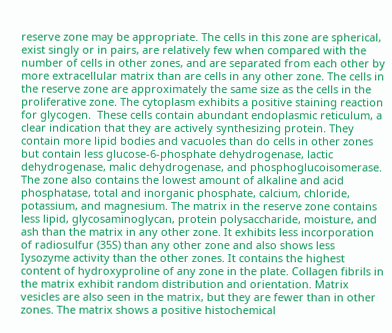reserve zone may be appropriate. The cells in this zone are spherical, exist singly or in pairs, are relatively few when compared with the number of cells in other zones, and are separated from each other by more extracellular matrix than are cells in any other zone. The cells in the reserve zone are approximately the same size as the cells in the proliferative zone. The cytoplasm exhibits a positive staining reaction for glycogen.  These cells contain abundant endoplasmic reticulum, a clear indication that they are actively synthesizing protein. They contain more lipid bodies and vacuoles than do cells in other zones but contain less glucose-6-phosphate dehydrogenase, lactic dehydrogenase, malic dehydrogenase, and phosphoglucoisomerase. The zone also contains the lowest amount of alkaline and acid phosphatase, total and inorganic phosphate, calcium, chloride, potassium, and magnesium. The matrix in the reserve zone contains less lipid, glycosaminoglycan, protein polysaccharide, moisture, and ash than the matrix in any other zone. It exhibits less incorporation of radiosulfur (35S) than any other zone and also shows less Iysozyme activity than the other zones. It contains the highest content of hydroxyproline of any zone in the plate. Collagen fibrils in the matrix exhibit random distribution and orientation. Matrix vesicles are also seen in the matrix, but they are fewer than in other zones. The matrix shows a positive histochemical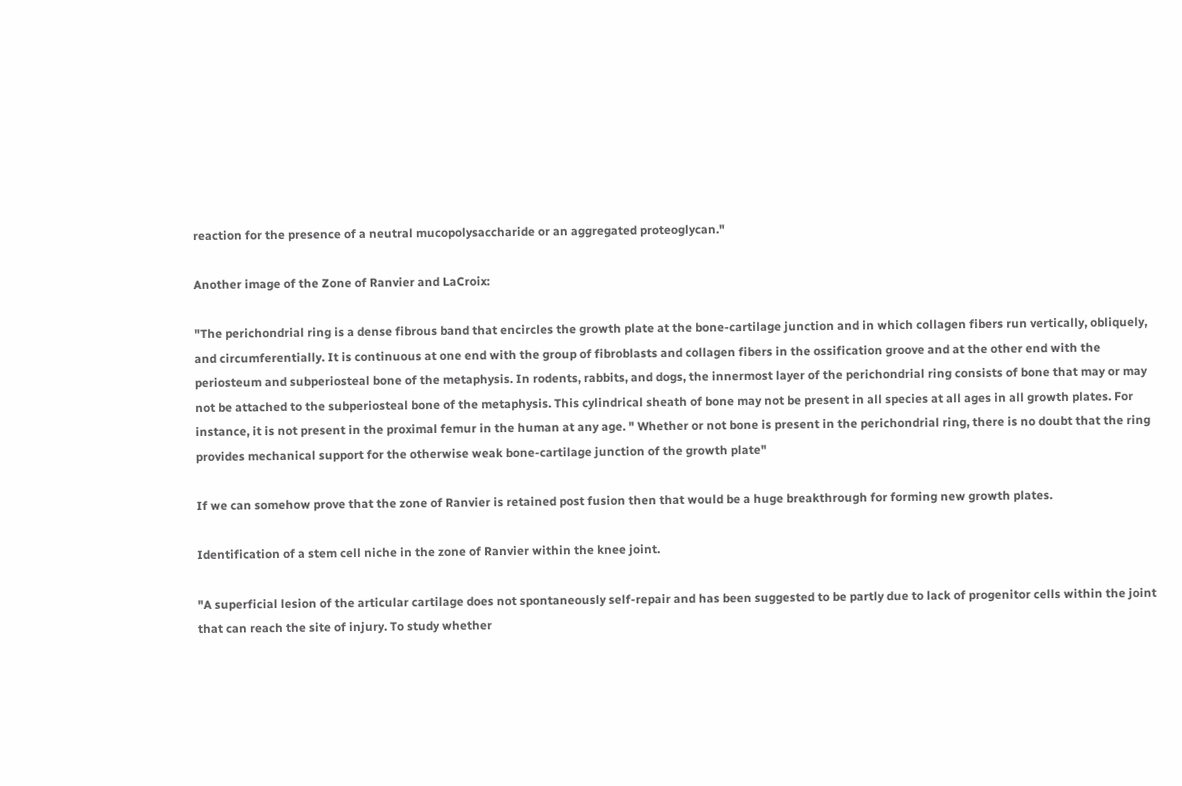reaction for the presence of a neutral mucopolysaccharide or an aggregated proteoglycan."

Another image of the Zone of Ranvier and LaCroix:

"The perichondrial ring is a dense fibrous band that encircles the growth plate at the bone-cartilage junction and in which collagen fibers run vertically, obliquely, and circumferentially. It is continuous at one end with the group of fibroblasts and collagen fibers in the ossification groove and at the other end with the periosteum and subperiosteal bone of the metaphysis. In rodents, rabbits, and dogs, the innermost layer of the perichondrial ring consists of bone that may or may not be attached to the subperiosteal bone of the metaphysis. This cylindrical sheath of bone may not be present in all species at all ages in all growth plates. For instance, it is not present in the proximal femur in the human at any age. " Whether or not bone is present in the perichondrial ring, there is no doubt that the ring provides mechanical support for the otherwise weak bone-cartilage junction of the growth plate"

If we can somehow prove that the zone of Ranvier is retained post fusion then that would be a huge breakthrough for forming new growth plates.

Identification of a stem cell niche in the zone of Ranvier within the knee joint.

"A superficial lesion of the articular cartilage does not spontaneously self-repair and has been suggested to be partly due to lack of progenitor cells within the joint that can reach the site of injury. To study whether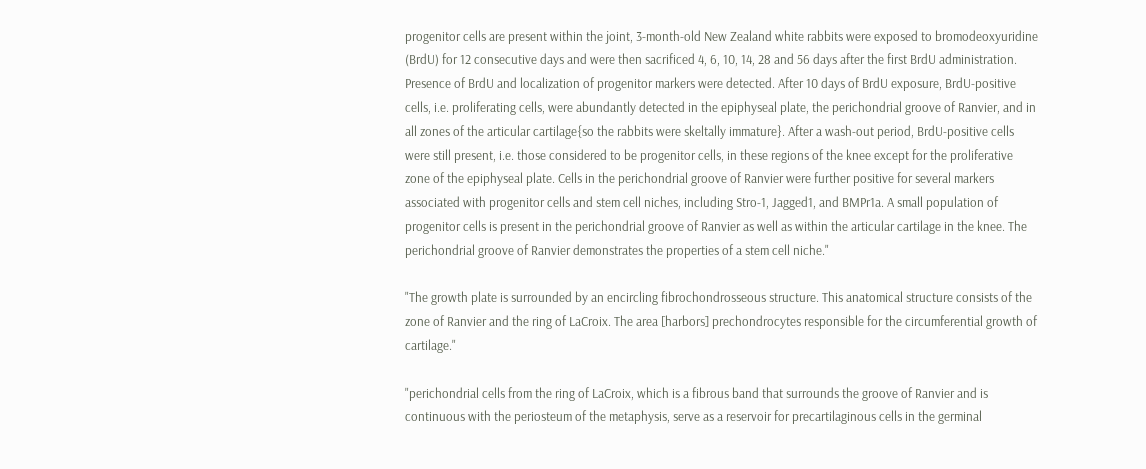progenitor cells are present within the joint, 3-month-old New Zealand white rabbits were exposed to bromodeoxyuridine (BrdU) for 12 consecutive days and were then sacrificed 4, 6, 10, 14, 28 and 56 days after the first BrdU administration. Presence of BrdU and localization of progenitor markers were detected. After 10 days of BrdU exposure, BrdU-positive cells, i.e. proliferating cells, were abundantly detected in the epiphyseal plate, the perichondrial groove of Ranvier, and in all zones of the articular cartilage{so the rabbits were skeltally immature}. After a wash-out period, BrdU-positive cells were still present, i.e. those considered to be progenitor cells, in these regions of the knee except for the proliferative zone of the epiphyseal plate. Cells in the perichondrial groove of Ranvier were further positive for several markers associated with progenitor cells and stem cell niches, including Stro-1, Jagged1, and BMPr1a. A small population of progenitor cells is present in the perichondrial groove of Ranvier as well as within the articular cartilage in the knee. The perichondrial groove of Ranvier demonstrates the properties of a stem cell niche."

"The growth plate is surrounded by an encircling fibrochondrosseous structure. This anatomical structure consists of the zone of Ranvier and the ring of LaCroix. The area [harbors] prechondrocytes responsible for the circumferential growth of cartilage."

"perichondrial cells from the ring of LaCroix, which is a fibrous band that surrounds the groove of Ranvier and is continuous with the periosteum of the metaphysis, serve as a reservoir for precartilaginous cells in the germinal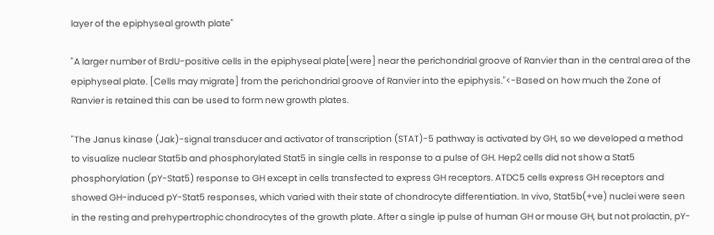layer of the epiphyseal growth plate"

"A larger number of BrdU-positive cells in the epiphyseal plate[were] near the perichondrial groove of Ranvier than in the central area of the epiphyseal plate. [Cells may migrate] from the perichondrial groove of Ranvier into the epiphysis."<-Based on how much the Zone of Ranvier is retained this can be used to form new growth plates.

"The Janus kinase (Jak)-signal transducer and activator of transcription (STAT)-5 pathway is activated by GH, so we developed a method to visualize nuclear Stat5b and phosphorylated Stat5 in single cells in response to a pulse of GH. Hep2 cells did not show a Stat5 phosphorylation (pY-Stat5) response to GH except in cells transfected to express GH receptors. ATDC5 cells express GH receptors and showed GH-induced pY-Stat5 responses, which varied with their state of chondrocyte differentiation. In vivo, Stat5b(+ve) nuclei were seen in the resting and prehypertrophic chondrocytes of the growth plate. After a single ip pulse of human GH or mouse GH, but not prolactin, pY-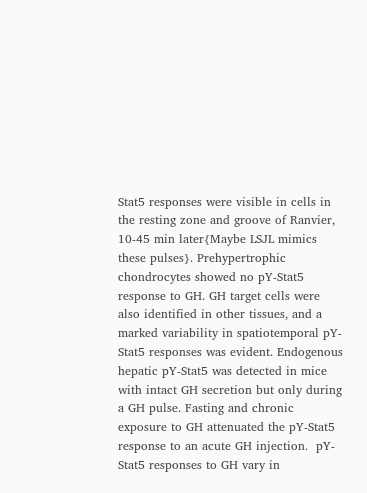Stat5 responses were visible in cells in the resting zone and groove of Ranvier, 10-45 min later{Maybe LSJL mimics these pulses}. Prehypertrophic chondrocytes showed no pY-Stat5 response to GH. GH target cells were also identified in other tissues, and a marked variability in spatiotemporal pY-Stat5 responses was evident. Endogenous hepatic pY-Stat5 was detected in mice with intact GH secretion but only during a GH pulse. Fasting and chronic exposure to GH attenuated the pY-Stat5 response to an acute GH injection.  pY-Stat5 responses to GH vary in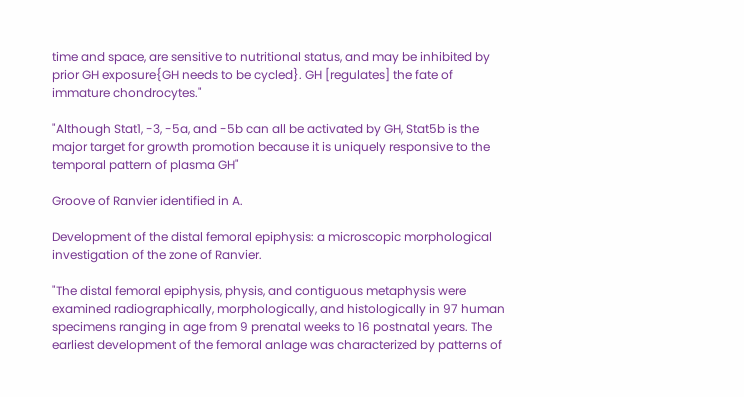time and space, are sensitive to nutritional status, and may be inhibited by prior GH exposure{GH needs to be cycled}. GH [regulates] the fate of immature chondrocytes."

"Although Stat1, -3, -5a, and -5b can all be activated by GH, Stat5b is the major target for growth promotion because it is uniquely responsive to the temporal pattern of plasma GH"

Groove of Ranvier identified in A.

Development of the distal femoral epiphysis: a microscopic morphological investigation of the zone of Ranvier.

"The distal femoral epiphysis, physis, and contiguous metaphysis were examined radiographically, morphologically, and histologically in 97 human specimens ranging in age from 9 prenatal weeks to 16 postnatal years. The earliest development of the femoral anlage was characterized by patterns of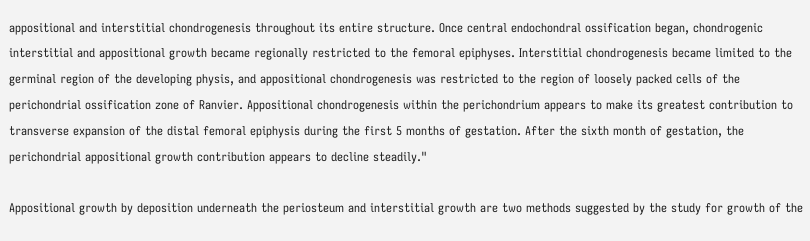appositional and interstitial chondrogenesis throughout its entire structure. Once central endochondral ossification began, chondrogenic interstitial and appositional growth became regionally restricted to the femoral epiphyses. Interstitial chondrogenesis became limited to the germinal region of the developing physis, and appositional chondrogenesis was restricted to the region of loosely packed cells of the perichondrial ossification zone of Ranvier. Appositional chondrogenesis within the perichondrium appears to make its greatest contribution to transverse expansion of the distal femoral epiphysis during the first 5 months of gestation. After the sixth month of gestation, the perichondrial appositional growth contribution appears to decline steadily."

Appositional growth by deposition underneath the periosteum and interstitial growth are two methods suggested by the study for growth of the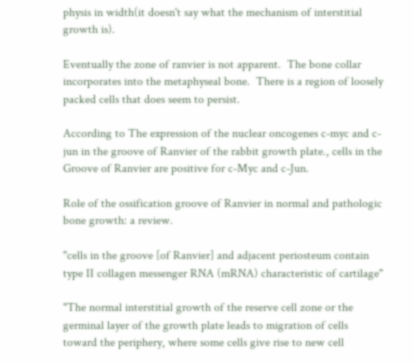physis in width(it doesn't say what the mechanism of interstitial growth is).

Eventually the zone of ranvier is not apparent.  The bone collar incorporates into the metaphyseal bone.  There is a region of loosely packed cells that does seem to persist.

According to The expression of the nuclear oncogenes c-myc and c-jun in the groove of Ranvier of the rabbit growth plate., cells in the Groove of Ranvier are positive for c-Myc and c-Jun.

Role of the ossification groove of Ranvier in normal and pathologic bone growth: a review.

"cells in the groove [of Ranvier] and adjacent periosteum contain type II collagen messenger RNA (mRNA) characteristic of cartilage"

"The normal interstitial growth of the reserve cell zone or the germinal layer of the growth plate leads to migration of cells toward the periphery, where some cells give rise to new cell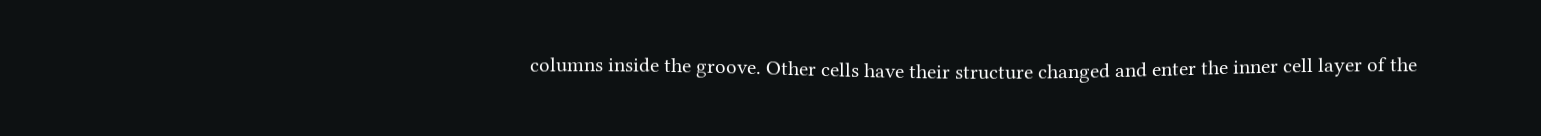columns inside the groove. Other cells have their structure changed and enter the inner cell layer of the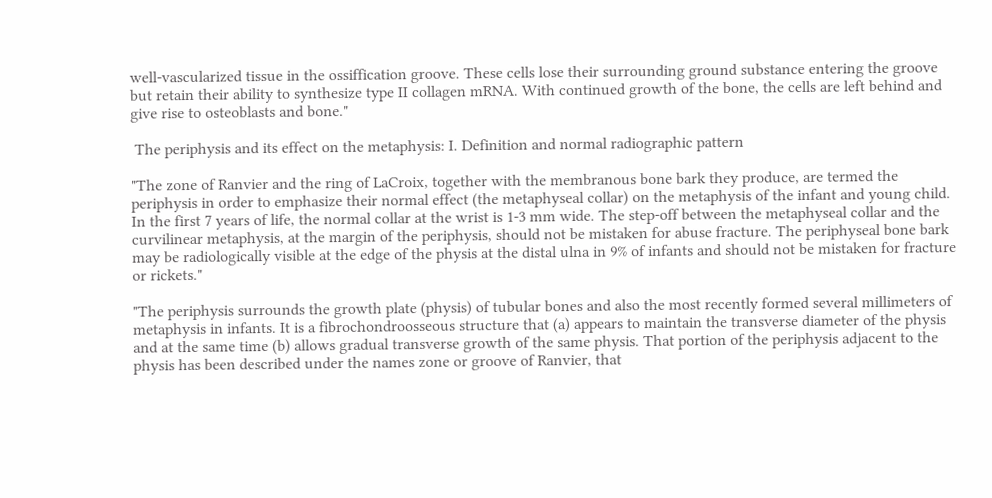well-vascularized tissue in the ossiffication groove. These cells lose their surrounding ground substance entering the groove but retain their ability to synthesize type II collagen mRNA. With continued growth of the bone, the cells are left behind and give rise to osteoblasts and bone."

 The periphysis and its effect on the metaphysis: I. Definition and normal radiographic pattern

"The zone of Ranvier and the ring of LaCroix, together with the membranous bone bark they produce, are termed the periphysis in order to emphasize their normal effect (the metaphyseal collar) on the metaphysis of the infant and young child. In the first 7 years of life, the normal collar at the wrist is 1-3 mm wide. The step-off between the metaphyseal collar and the curvilinear metaphysis, at the margin of the periphysis, should not be mistaken for abuse fracture. The periphyseal bone bark may be radiologically visible at the edge of the physis at the distal ulna in 9% of infants and should not be mistaken for fracture or rickets."

"The periphysis surrounds the growth plate (physis) of tubular bones and also the most recently formed several millimeters of metaphysis in infants. It is a fibrochondroosseous structure that (a) appears to maintain the transverse diameter of the physis and at the same time (b) allows gradual transverse growth of the same physis. That portion of the periphysis adjacent to the physis has been described under the names zone or groove of Ranvier, that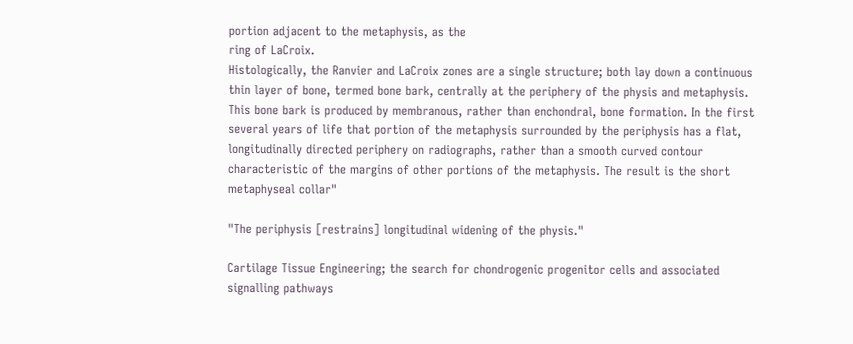portion adjacent to the metaphysis, as the
ring of LaCroix.
Histologically, the Ranvier and LaCroix zones are a single structure; both lay down a continuous thin layer of bone, termed bone bark, centrally at the periphery of the physis and metaphysis. This bone bark is produced by membranous, rather than enchondral, bone formation. In the first several years of life that portion of the metaphysis surrounded by the periphysis has a flat, longitudinally directed periphery on radiographs, rather than a smooth curved contour characteristic of the margins of other portions of the metaphysis. The result is the short metaphyseal collar"

"The periphysis [restrains] longitudinal widening of the physis."

Cartilage Tissue Engineering; the search for chondrogenic progenitor cells and associated signalling pathways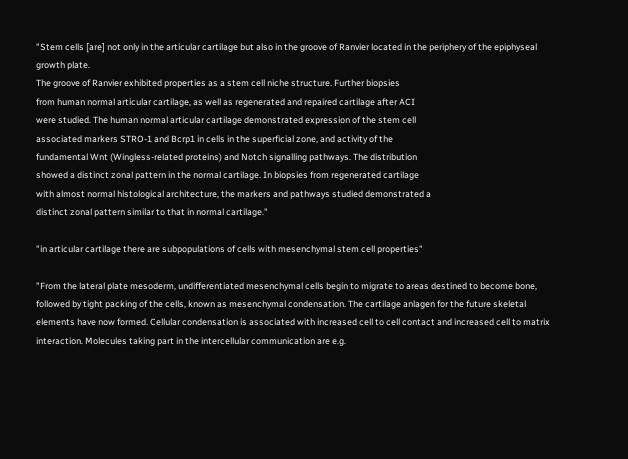"Stem cells [are] not only in the articular cartilage but also in the groove of Ranvier located in the periphery of the epiphyseal growth plate.
The groove of Ranvier exhibited properties as a stem cell niche structure. Further biopsies
from human normal articular cartilage, as well as regenerated and repaired cartilage after ACI
were studied. The human normal articular cartilage demonstrated expression of the stem cell
associated markers STRO-1 and Bcrp1 in cells in the superficial zone, and activity of the
fundamental Wnt (Wingless-related proteins) and Notch signalling pathways. The distribution
showed a distinct zonal pattern in the normal cartilage. In biopsies from regenerated cartilage
with almost normal histological architecture, the markers and pathways studied demonstrated a
distinct zonal pattern similar to that in normal cartilage."

"in articular cartilage there are subpopulations of cells with mesenchymal stem cell properties"

"From the lateral plate mesoderm, undifferentiated mesenchymal cells begin to migrate to areas destined to become bone, followed by tight packing of the cells, known as mesenchymal condensation. The cartilage anlagen for the future skeletal elements have now formed. Cellular condensation is associated with increased cell to cell contact and increased cell to matrix interaction. Molecules taking part in the intercellular communication are e.g.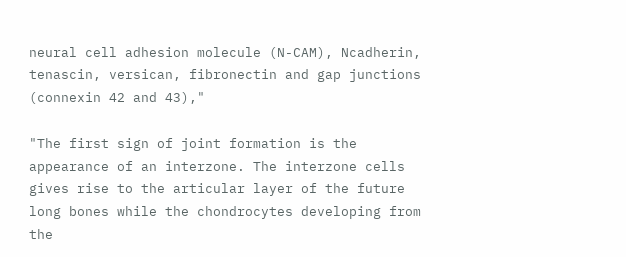neural cell adhesion molecule (N-CAM), Ncadherin, tenascin, versican, fibronectin and gap junctions (connexin 42 and 43),"

"The first sign of joint formation is the appearance of an interzone. The interzone cells gives rise to the articular layer of the future long bones while the chondrocytes developing from the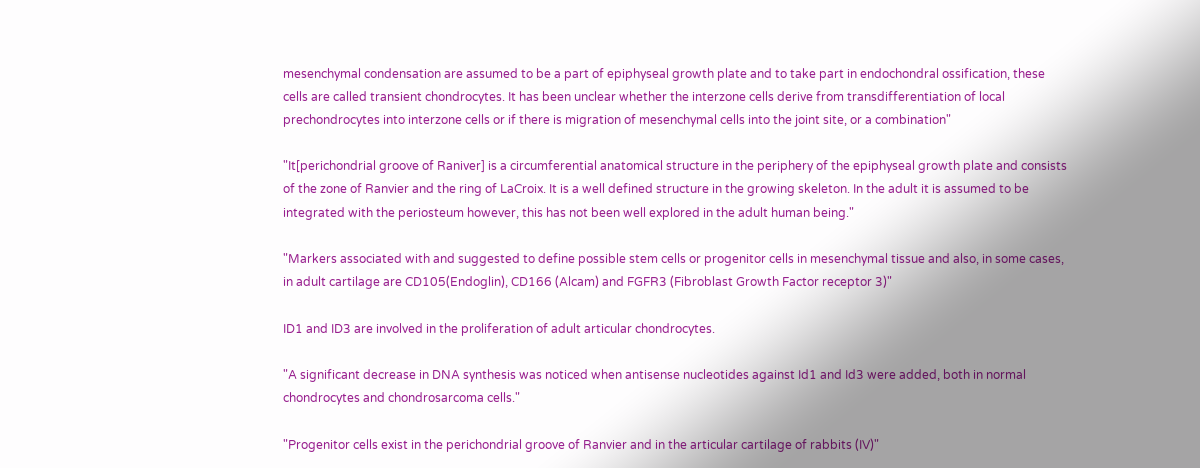mesenchymal condensation are assumed to be a part of epiphyseal growth plate and to take part in endochondral ossification, these cells are called transient chondrocytes. It has been unclear whether the interzone cells derive from transdifferentiation of local prechondrocytes into interzone cells or if there is migration of mesenchymal cells into the joint site, or a combination"

"It[perichondrial groove of Raniver] is a circumferential anatomical structure in the periphery of the epiphyseal growth plate and consists of the zone of Ranvier and the ring of LaCroix. It is a well defined structure in the growing skeleton. In the adult it is assumed to be integrated with the periosteum however, this has not been well explored in the adult human being."

"Markers associated with and suggested to define possible stem cells or progenitor cells in mesenchymal tissue and also, in some cases, in adult cartilage are CD105(Endoglin), CD166 (Alcam) and FGFR3 (Fibroblast Growth Factor receptor 3)"

ID1 and ID3 are involved in the proliferation of adult articular chondrocytes.

"A significant decrease in DNA synthesis was noticed when antisense nucleotides against Id1 and Id3 were added, both in normal chondrocytes and chondrosarcoma cells."

"Progenitor cells exist in the perichondrial groove of Ranvier and in the articular cartilage of rabbits (IV)"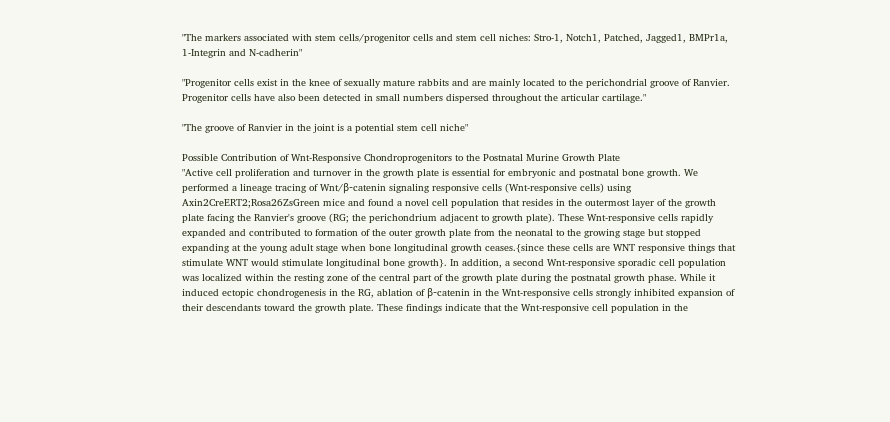"The markers associated with stem cells/progenitor cells and stem cell niches: Stro-1, Notch1, Patched, Jagged1, BMPr1a, 1-Integrin and N-cadherin"

"Progenitor cells exist in the knee of sexually mature rabbits and are mainly located to the perichondrial groove of Ranvier. Progenitor cells have also been detected in small numbers dispersed throughout the articular cartilage."

"The groove of Ranvier in the joint is a potential stem cell niche"

Possible Contribution of Wnt-Responsive Chondroprogenitors to the Postnatal Murine Growth Plate
"Active cell proliferation and turnover in the growth plate is essential for embryonic and postnatal bone growth. We performed a lineage tracing of Wnt/β-catenin signaling responsive cells (Wnt-responsive cells) using Axin2CreERT2;Rosa26ZsGreen mice and found a novel cell population that resides in the outermost layer of the growth plate facing the Ranvier's groove (RG; the perichondrium adjacent to growth plate). These Wnt-responsive cells rapidly expanded and contributed to formation of the outer growth plate from the neonatal to the growing stage but stopped expanding at the young adult stage when bone longitudinal growth ceases.{since these cells are WNT responsive things that stimulate WNT would stimulate longitudinal bone growth}. In addition, a second Wnt-responsive sporadic cell population was localized within the resting zone of the central part of the growth plate during the postnatal growth phase. While it induced ectopic chondrogenesis in the RG, ablation of β-catenin in the Wnt-responsive cells strongly inhibited expansion of their descendants toward the growth plate. These findings indicate that the Wnt-responsive cell population in the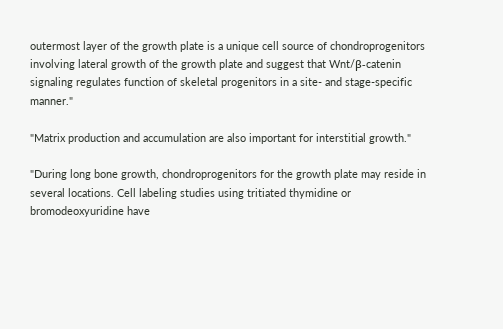outermost layer of the growth plate is a unique cell source of chondroprogenitors involving lateral growth of the growth plate and suggest that Wnt/β-catenin signaling regulates function of skeletal progenitors in a site- and stage-specific manner."

"Matrix production and accumulation are also important for interstitial growth."

"During long bone growth, chondroprogenitors for the growth plate may reside in several locations. Cell labeling studies using tritiated thymidine or bromodeoxyuridine have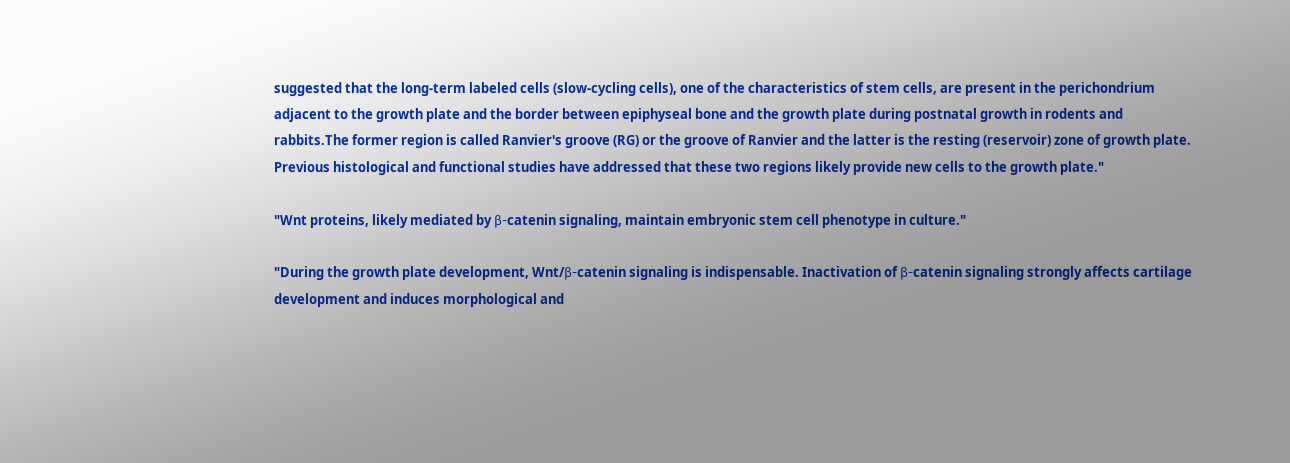suggested that the long-term labeled cells (slow-cycling cells), one of the characteristics of stem cells, are present in the perichondrium adjacent to the growth plate and the border between epiphyseal bone and the growth plate during postnatal growth in rodents and rabbits.The former region is called Ranvier's groove (RG) or the groove of Ranvier and the latter is the resting (reservoir) zone of growth plate. Previous histological and functional studies have addressed that these two regions likely provide new cells to the growth plate."

"Wnt proteins, likely mediated by β-catenin signaling, maintain embryonic stem cell phenotype in culture."

"During the growth plate development, Wnt/β-catenin signaling is indispensable. Inactivation of β-catenin signaling strongly affects cartilage development and induces morphological and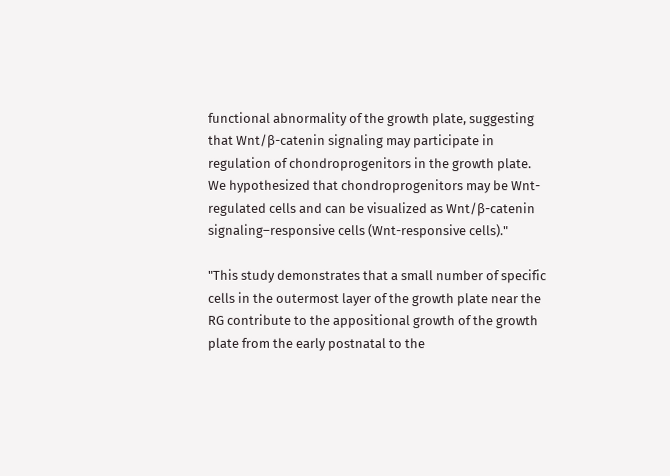functional abnormality of the growth plate, suggesting that Wnt/β-catenin signaling may participate in regulation of chondroprogenitors in the growth plate. We hypothesized that chondroprogenitors may be Wnt-regulated cells and can be visualized as Wnt/β-catenin signaling–responsive cells (Wnt-responsive cells)."

"This study demonstrates that a small number of specific cells in the outermost layer of the growth plate near the RG contribute to the appositional growth of the growth plate from the early postnatal to the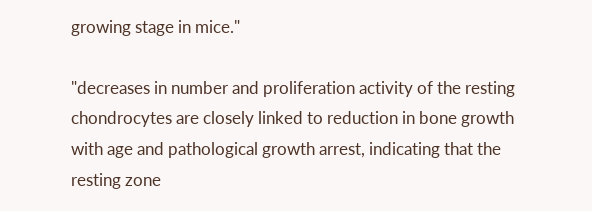growing stage in mice."

"decreases in number and proliferation activity of the resting chondrocytes are closely linked to reduction in bone growth with age and pathological growth arrest, indicating that the resting zone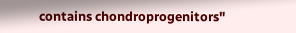contains chondroprogenitors"